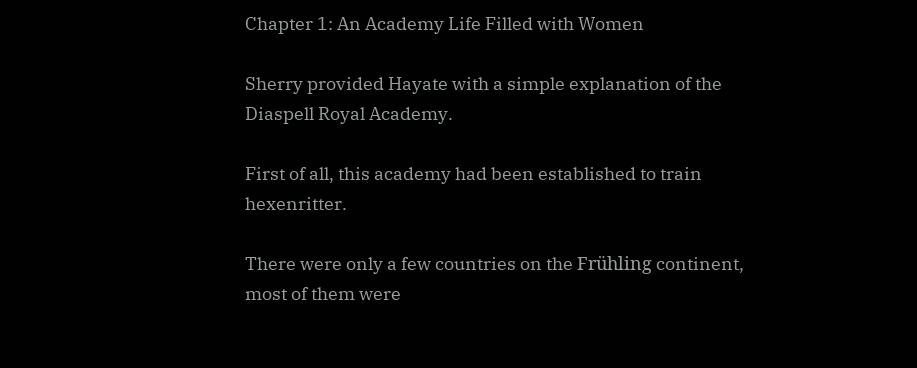Chapter 1: An Academy Life Filled with Women

Sherry provided Hayate with a simple explanation of the Diaspell Royal Academy.

First of all, this academy had been established to train hexenritter.

There were only a few countries on the Frühling continent, most of them were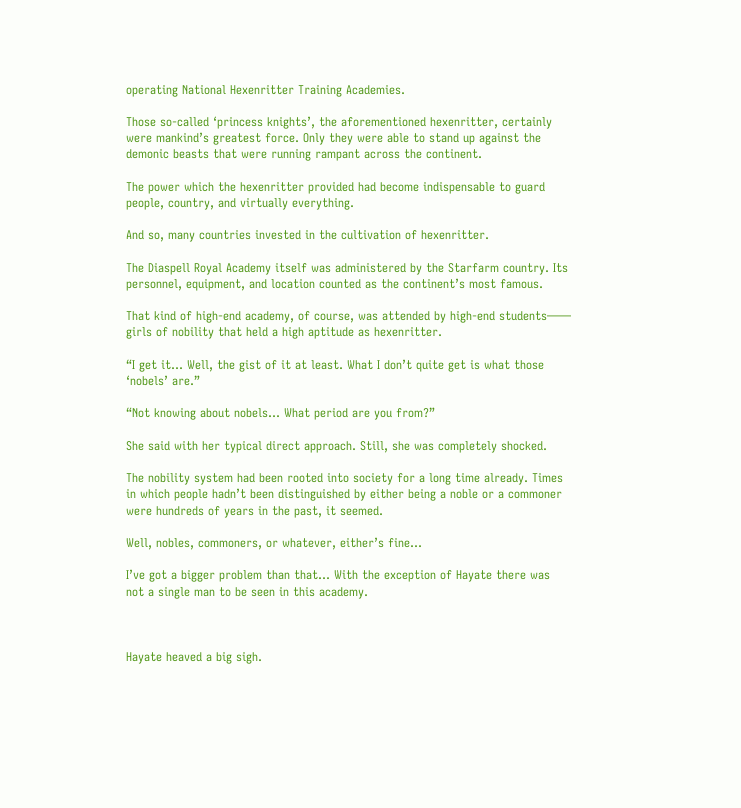operating National Hexenritter Training Academies.

Those so-called ‘princess knights’, the aforementioned hexenritter, certainly were mankind’s greatest force. Only they were able to stand up against the demonic beasts that were running rampant across the continent.

The power which the hexenritter provided had become indispensable to guard people, country, and virtually everything.

And so, many countries invested in the cultivation of hexenritter.

The Diaspell Royal Academy itself was administered by the Starfarm country. Its personnel, equipment, and location counted as the continent’s most famous.

That kind of high-end academy, of course, was attended by high-end students—— girls of nobility that held a high aptitude as hexenritter.

“I get it… Well, the gist of it at least. What I don’t quite get is what those ‘nobels’ are.”

“Not knowing about nobels… What period are you from?”

She said with her typical direct approach. Still, she was completely shocked.

The nobility system had been rooted into society for a long time already. Times in which people hadn’t been distinguished by either being a noble or a commoner were hundreds of years in the past, it seemed.

Well, nobles, commoners, or whatever, either’s fine…

I’ve got a bigger problem than that… With the exception of Hayate there was not a single man to be seen in this academy.



Hayate heaved a big sigh.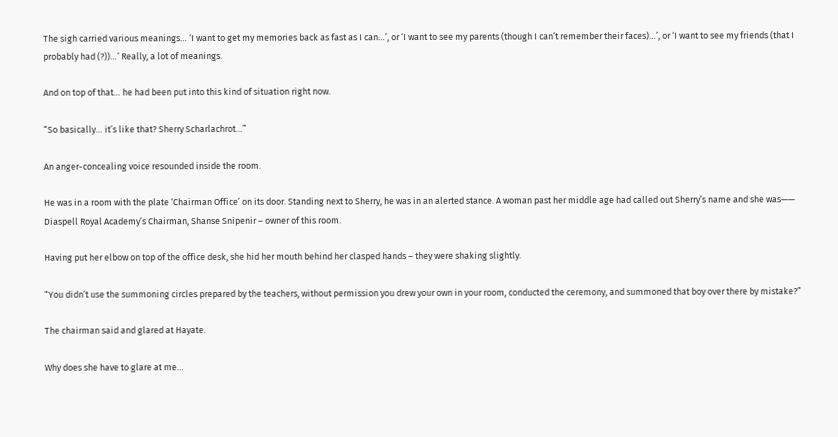The sigh carried various meanings… ‘I want to get my memories back as fast as I can…’, or ‘I want to see my parents (though I can’t remember their faces)…’, or ‘I want to see my friends (that I probably had (?))…’ Really, a lot of meanings.

And on top of that… he had been put into this kind of situation right now.

“So basically… it’s like that? Sherry Scharlachrot…”

An anger-concealing voice resounded inside the room.

He was in a room with the plate ‘Chairman Office’ on its door. Standing next to Sherry, he was in an alerted stance. A woman past her middle age had called out Sherry’s name and she was—— Diaspell Royal Academy’s Chairman, Shanse Snipenir – owner of this room.

Having put her elbow on top of the office desk, she hid her mouth behind her clasped hands – they were shaking slightly.

“You didn’t use the summoning circles prepared by the teachers, without permission you drew your own in your room, conducted the ceremony, and summoned that boy over there by mistake?”

The chairman said and glared at Hayate.

Why does she have to glare at me…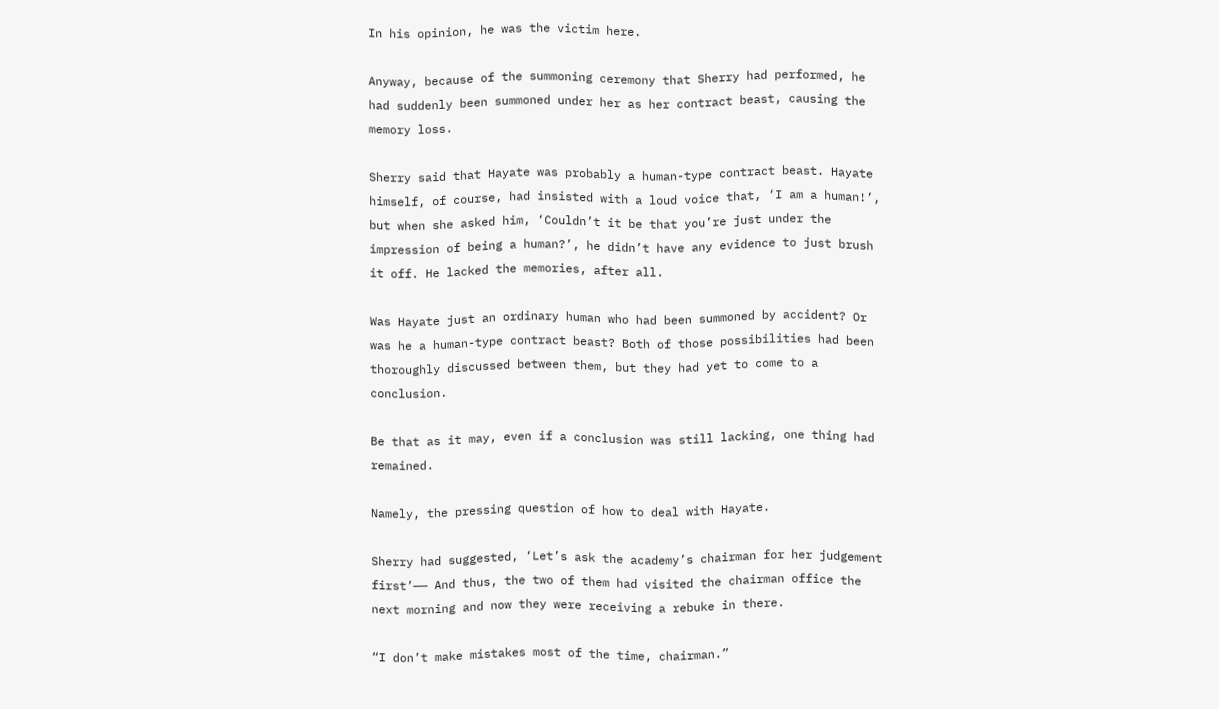In his opinion, he was the victim here.

Anyway, because of the summoning ceremony that Sherry had performed, he had suddenly been summoned under her as her contract beast, causing the memory loss.

Sherry said that Hayate was probably a human-type contract beast. Hayate himself, of course, had insisted with a loud voice that, ‘I am a human!’, but when she asked him, ‘Couldn’t it be that you’re just under the impression of being a human?’, he didn’t have any evidence to just brush it off. He lacked the memories, after all.

Was Hayate just an ordinary human who had been summoned by accident? Or was he a human-type contract beast? Both of those possibilities had been thoroughly discussed between them, but they had yet to come to a conclusion.

Be that as it may, even if a conclusion was still lacking, one thing had remained.

Namely, the pressing question of how to deal with Hayate.

Sherry had suggested, ‘Let’s ask the academy’s chairman for her judgement first’—— And thus, the two of them had visited the chairman office the next morning and now they were receiving a rebuke in there.

“I don’t make mistakes most of the time, chairman.”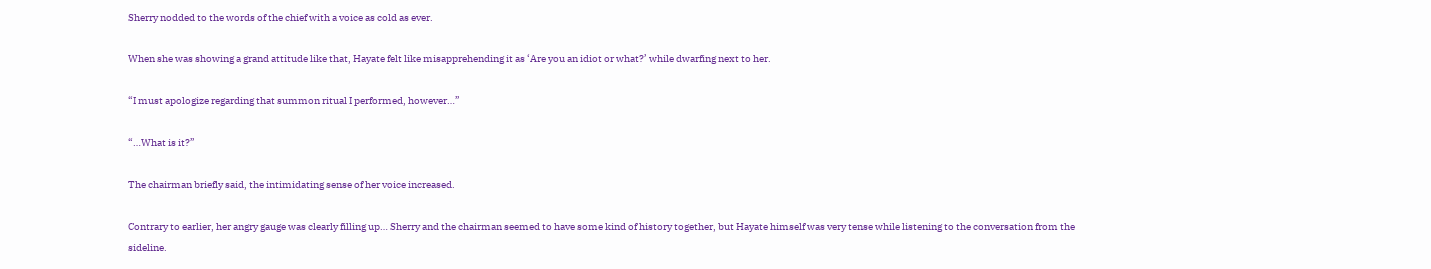Sherry nodded to the words of the chief with a voice as cold as ever.

When she was showing a grand attitude like that, Hayate felt like misapprehending it as ‘Are you an idiot or what?’ while dwarfing next to her.

“I must apologize regarding that summon ritual I performed, however…”

“…What is it?”

The chairman briefly said, the intimidating sense of her voice increased.

Contrary to earlier, her angry gauge was clearly filling up… Sherry and the chairman seemed to have some kind of history together, but Hayate himself was very tense while listening to the conversation from the sideline.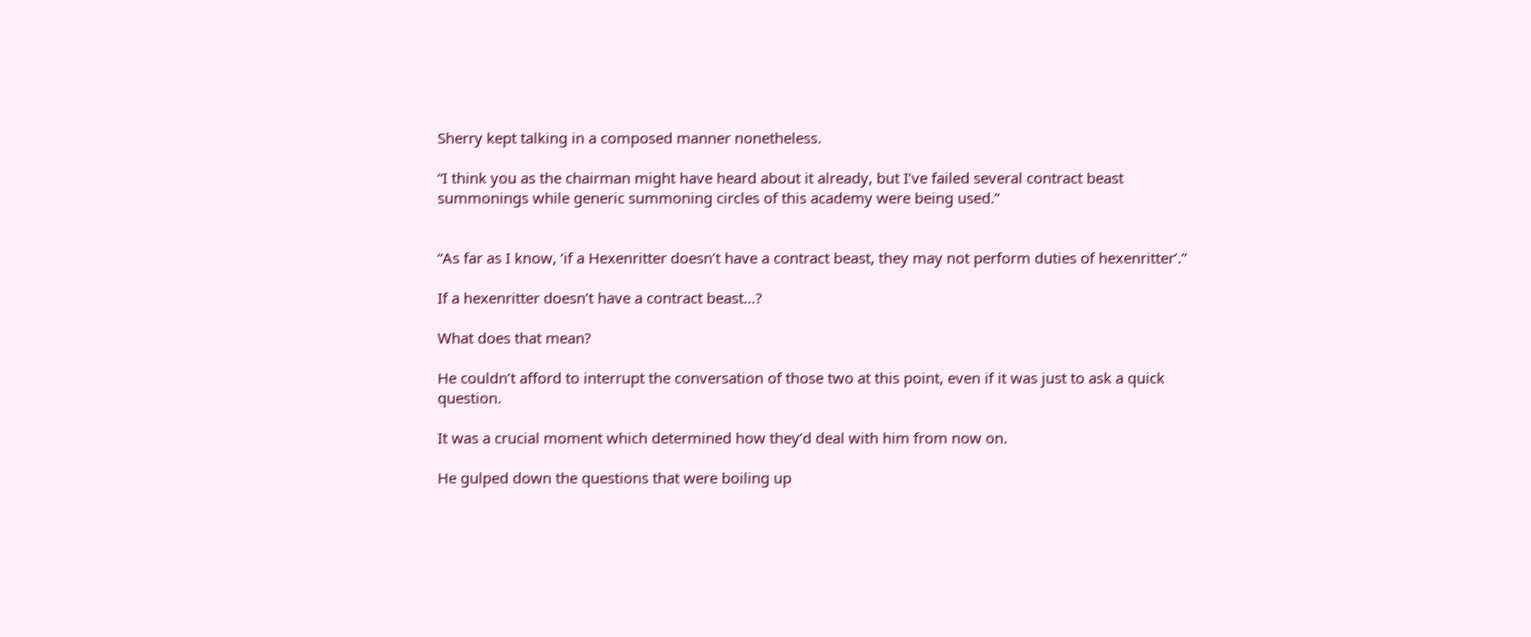Sherry kept talking in a composed manner nonetheless.

“I think you as the chairman might have heard about it already, but I’ve failed several contract beast summonings while generic summoning circles of this academy were being used.”


“As far as I know, ‘if a Hexenritter doesn’t have a contract beast, they may not perform duties of hexenritter’.”

If a hexenritter doesn’t have a contract beast…?

What does that mean?

He couldn’t afford to interrupt the conversation of those two at this point, even if it was just to ask a quick question.

It was a crucial moment which determined how they’d deal with him from now on.

He gulped down the questions that were boiling up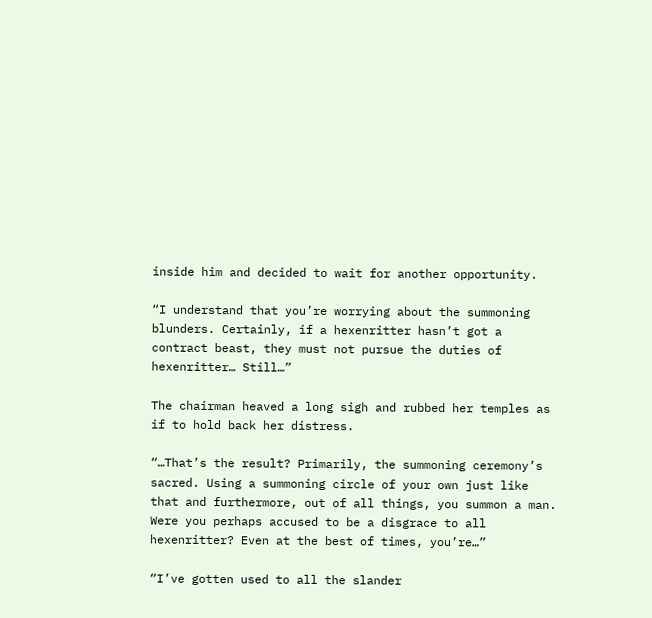inside him and decided to wait for another opportunity.

“I understand that you’re worrying about the summoning blunders. Certainly, if a hexenritter hasn’t got a contract beast, they must not pursue the duties of hexenritter… Still…”

The chairman heaved a long sigh and rubbed her temples as if to hold back her distress.

“…That’s the result? Primarily, the summoning ceremony’s sacred. Using a summoning circle of your own just like that and furthermore, out of all things, you summon a man. Were you perhaps accused to be a disgrace to all hexenritter? Even at the best of times, you’re…”

“I’ve gotten used to all the slander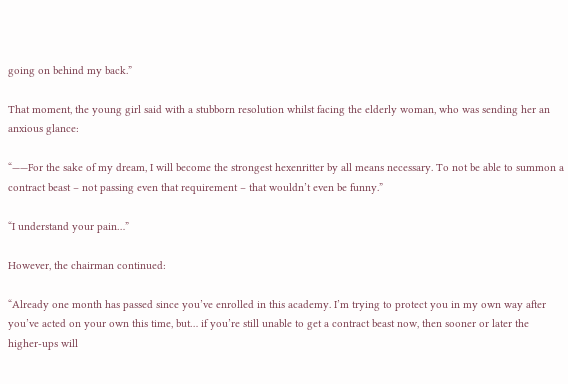going on behind my back.”

That moment, the young girl said with a stubborn resolution whilst facing the elderly woman, who was sending her an anxious glance:

“——For the sake of my dream, I will become the strongest hexenritter by all means necessary. To not be able to summon a contract beast – not passing even that requirement – that wouldn’t even be funny.”

“I understand your pain…”

However, the chairman continued:

“Already one month has passed since you’ve enrolled in this academy. I’m trying to protect you in my own way after you’ve acted on your own this time, but… if you’re still unable to get a contract beast now, then sooner or later the higher-ups will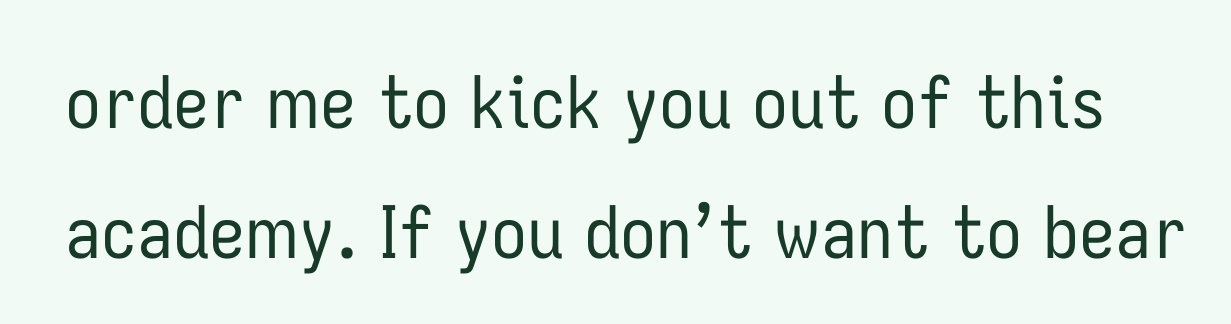order me to kick you out of this academy. If you don’t want to bear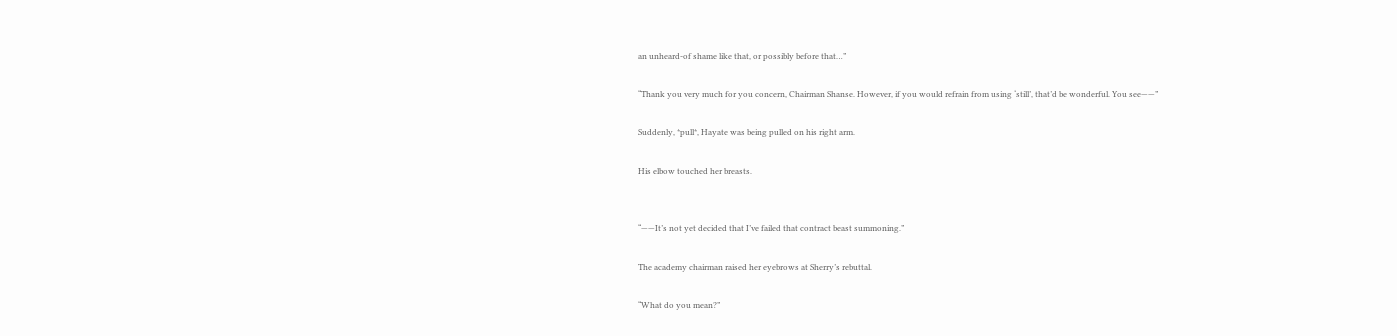an unheard-of shame like that, or possibly before that…”

“Thank you very much for you concern, Chairman Shanse. However, if you would refrain from using ‘still’, that’d be wonderful. You see——”

Suddenly, *pull*, Hayate was being pulled on his right arm.

His elbow touched her breasts.


“——It’s not yet decided that I’ve failed that contract beast summoning.”

The academy chairman raised her eyebrows at Sherry’s rebuttal.

“What do you mean?”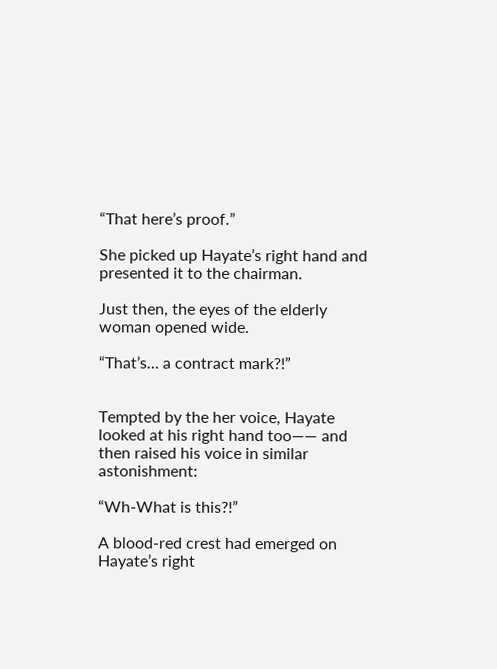“That here’s proof.”

She picked up Hayate’s right hand and presented it to the chairman.

Just then, the eyes of the elderly woman opened wide.

“That’s… a contract mark?!”


Tempted by the her voice, Hayate looked at his right hand too—— and then raised his voice in similar astonishment:

“Wh-What is this?!”

A blood-red crest had emerged on Hayate’s right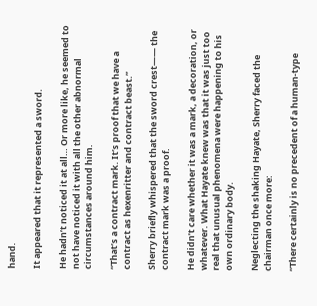hand.

It appeared that it represented a sword.

He hadn’t noticed it at all… Or more like, he seemed to not have noticed it with all the other abnormal circumstances around him.

“That’s a contract mark. It’s proof that we have a contract as hexenritter and contract beast.”

Sherry briefly whispered that the sword crest—— the contract mark was a proof.

He didn’t care whether it was a mark, a decoration, or whatever. What Hayate knew was that it was just too real that unusual phenomena were happening to his own ordinary body.

Neglecting the shaking Hayate, Sherry faced the chairman once more:

“There certainly is no precedent of a human-type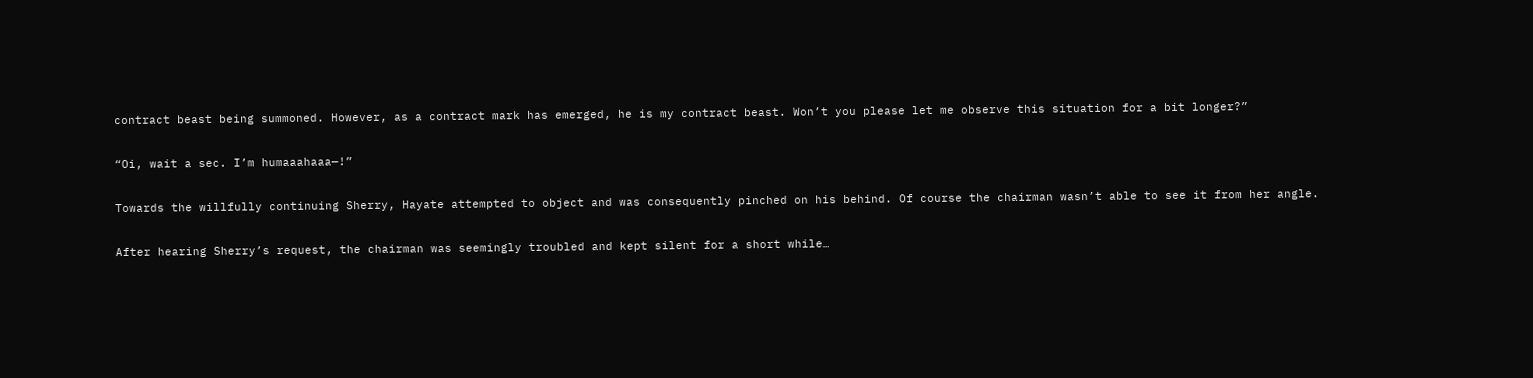contract beast being summoned. However, as a contract mark has emerged, he is my contract beast. Won’t you please let me observe this situation for a bit longer?”

“Oi, wait a sec. I’m humaaahaaa—!”

Towards the willfully continuing Sherry, Hayate attempted to object and was consequently pinched on his behind. Of course the chairman wasn’t able to see it from her angle.

After hearing Sherry’s request, the chairman was seemingly troubled and kept silent for a short while…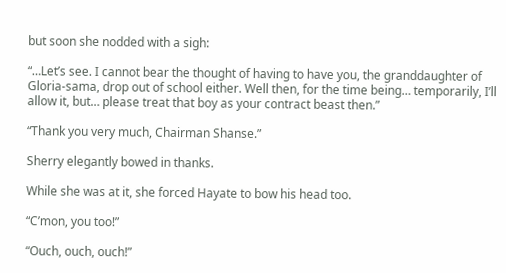but soon she nodded with a sigh:

“…Let’s see. I cannot bear the thought of having to have you, the granddaughter of Gloria-sama, drop out of school either. Well then, for the time being… temporarily, I’ll allow it, but… please treat that boy as your contract beast then.”

“Thank you very much, Chairman Shanse.”

Sherry elegantly bowed in thanks.

While she was at it, she forced Hayate to bow his head too.

“C’mon, you too!”

“Ouch, ouch, ouch!”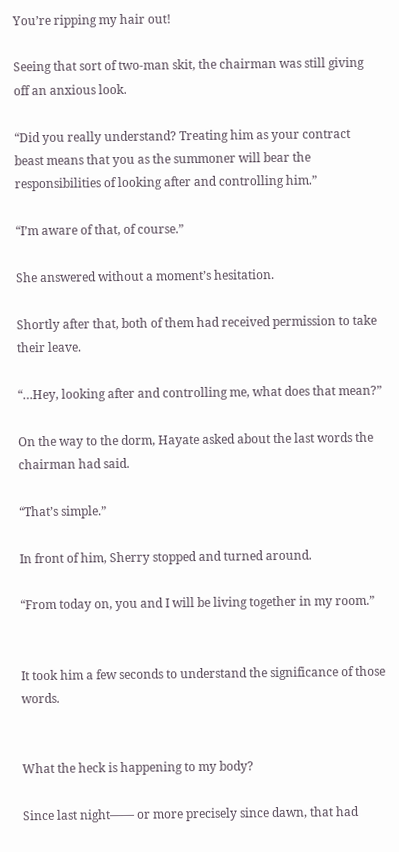You’re ripping my hair out!

Seeing that sort of two-man skit, the chairman was still giving off an anxious look.

“Did you really understand? Treating him as your contract beast means that you as the summoner will bear the responsibilities of looking after and controlling him.”

“I’m aware of that, of course.”

She answered without a moment’s hesitation.

Shortly after that, both of them had received permission to take their leave.

“…Hey, looking after and controlling me, what does that mean?”

On the way to the dorm, Hayate asked about the last words the chairman had said.

“That’s simple.”

In front of him, Sherry stopped and turned around.

“From today on, you and I will be living together in my room.”


It took him a few seconds to understand the significance of those words.


What the heck is happening to my body?

Since last night—— or more precisely since dawn, that had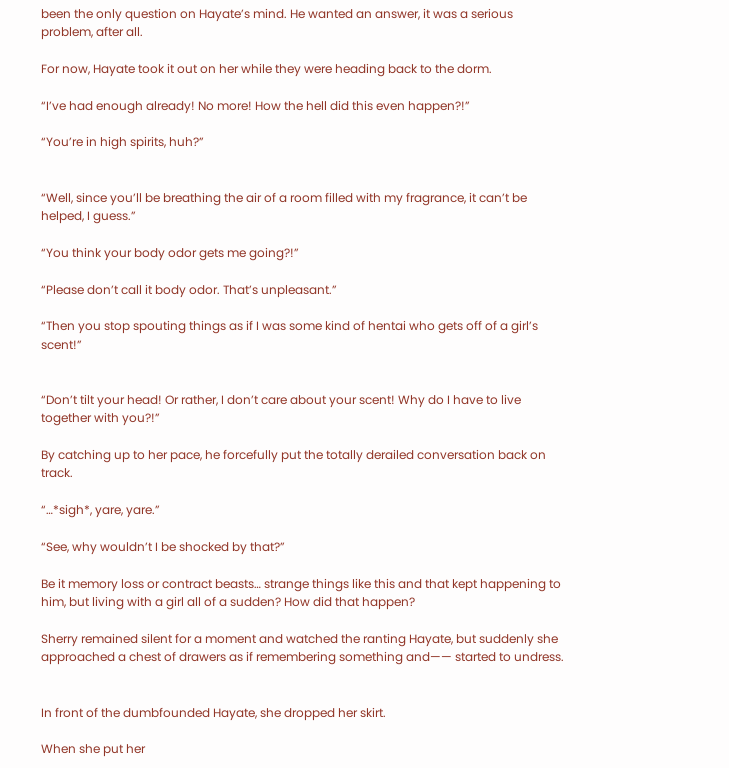been the only question on Hayate’s mind. He wanted an answer, it was a serious problem, after all.

For now, Hayate took it out on her while they were heading back to the dorm.

“I’ve had enough already! No more! How the hell did this even happen?!”

“You’re in high spirits, huh?”


“Well, since you’ll be breathing the air of a room filled with my fragrance, it can’t be helped, I guess.”

“You think your body odor gets me going?!”

“Please don’t call it body odor. That’s unpleasant.”

“Then you stop spouting things as if I was some kind of hentai who gets off of a girl’s scent!”


“Don’t tilt your head! Or rather, I don’t care about your scent! Why do I have to live together with you?!”

By catching up to her pace, he forcefully put the totally derailed conversation back on track.

“…*sigh*, yare, yare.”

“See, why wouldn’t I be shocked by that?”

Be it memory loss or contract beasts… strange things like this and that kept happening to him, but living with a girl all of a sudden? How did that happen?

Sherry remained silent for a moment and watched the ranting Hayate, but suddenly she approached a chest of drawers as if remembering something and—— started to undress.


In front of the dumbfounded Hayate, she dropped her skirt.

When she put her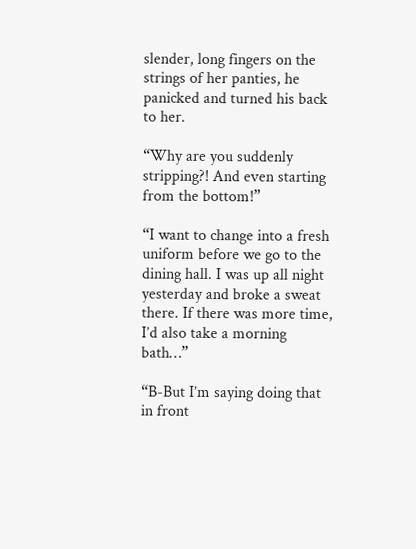slender, long fingers on the strings of her panties, he panicked and turned his back to her.

“Why are you suddenly stripping?! And even starting from the bottom!”

“I want to change into a fresh uniform before we go to the dining hall. I was up all night yesterday and broke a sweat there. If there was more time, I’d also take a morning bath…”

“B-But I’m saying doing that in front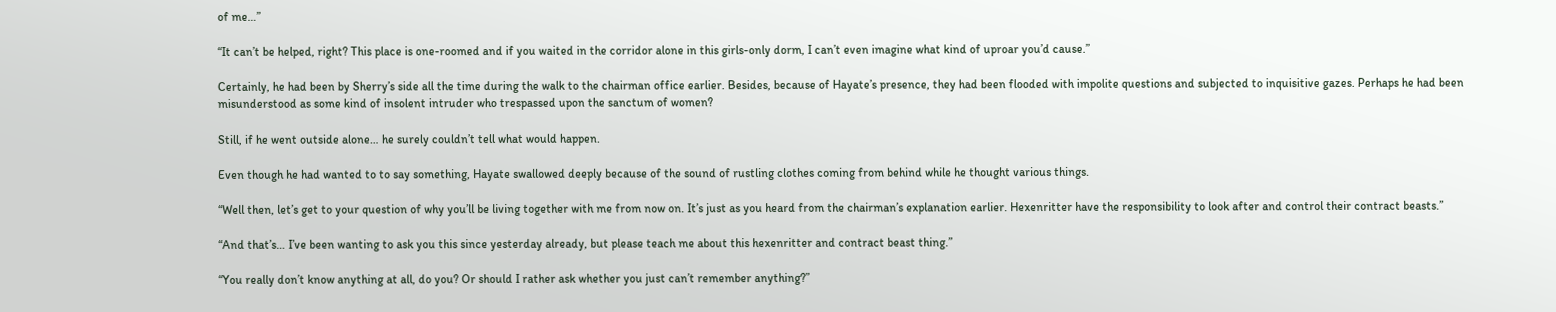of me…”

“It can’t be helped, right? This place is one-roomed and if you waited in the corridor alone in this girls-only dorm, I can’t even imagine what kind of uproar you’d cause.”

Certainly, he had been by Sherry’s side all the time during the walk to the chairman office earlier. Besides, because of Hayate’s presence, they had been flooded with impolite questions and subjected to inquisitive gazes. Perhaps he had been misunderstood as some kind of insolent intruder who trespassed upon the sanctum of women?

Still, if he went outside alone… he surely couldn’t tell what would happen.

Even though he had wanted to to say something, Hayate swallowed deeply because of the sound of rustling clothes coming from behind while he thought various things.

“Well then, let’s get to your question of why you’ll be living together with me from now on. It’s just as you heard from the chairman’s explanation earlier. Hexenritter have the responsibility to look after and control their contract beasts.”

“And that’s… I’ve been wanting to ask you this since yesterday already, but please teach me about this hexenritter and contract beast thing.”

“You really don’t know anything at all, do you? Or should I rather ask whether you just can’t remember anything?”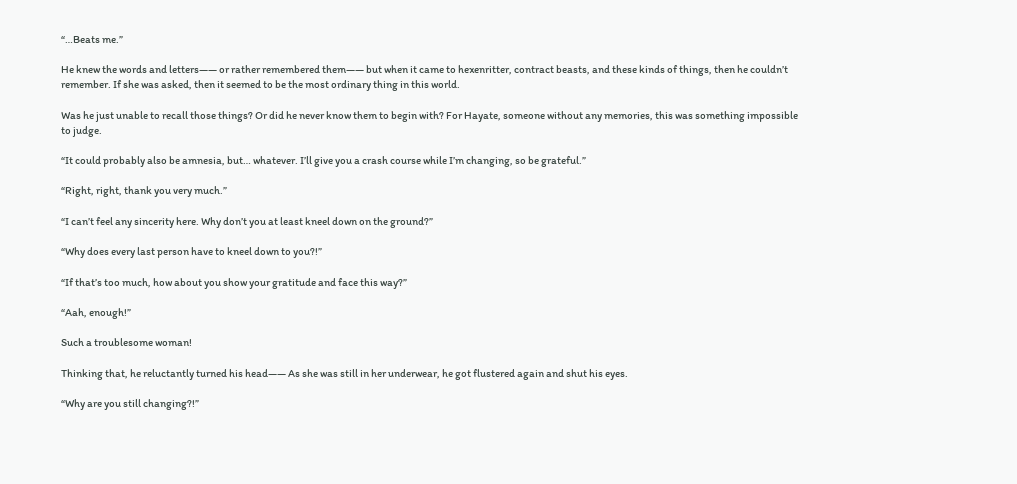“…Beats me.”

He knew the words and letters—— or rather remembered them—— but when it came to hexenritter, contract beasts, and these kinds of things, then he couldn’t remember. If she was asked, then it seemed to be the most ordinary thing in this world.

Was he just unable to recall those things? Or did he never know them to begin with? For Hayate, someone without any memories, this was something impossible to judge.

“It could probably also be amnesia, but… whatever. I’ll give you a crash course while I’m changing, so be grateful.”

“Right, right, thank you very much.”

“I can’t feel any sincerity here. Why don’t you at least kneel down on the ground?”

“Why does every last person have to kneel down to you?!”

“If that’s too much, how about you show your gratitude and face this way?”

“Aah, enough!”

Such a troublesome woman!

Thinking that, he reluctantly turned his head—— As she was still in her underwear, he got flustered again and shut his eyes.

“Why are you still changing?!”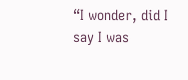“I wonder, did I say I was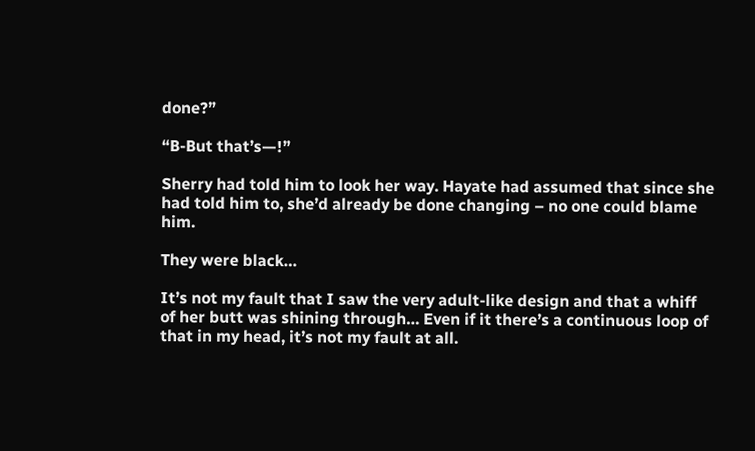done?”

“B-But that’s—!”

Sherry had told him to look her way. Hayate had assumed that since she had told him to, she’d already be done changing – no one could blame him.

They were black…

It’s not my fault that I saw the very adult-like design and that a whiff of her butt was shining through… Even if it there’s a continuous loop of that in my head, it’s not my fault at all.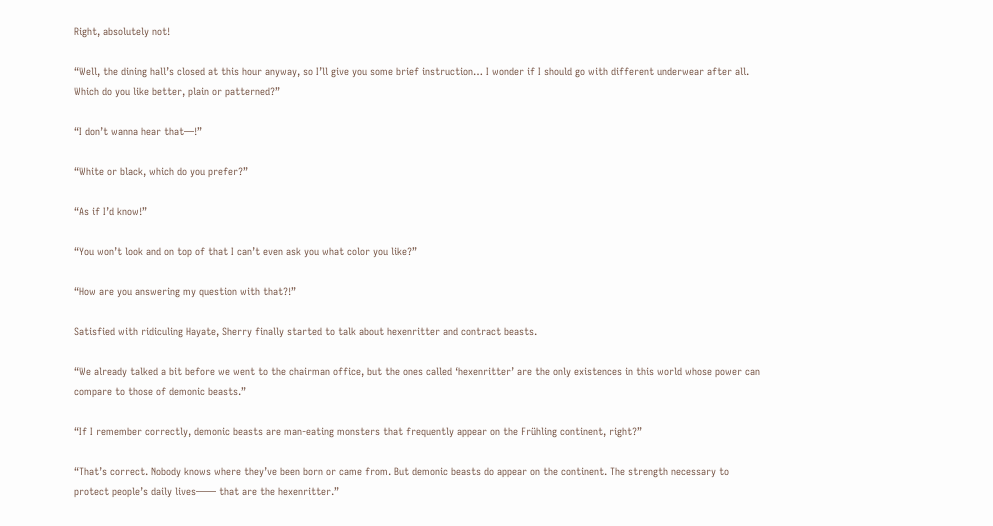Right, absolutely not!

“Well, the dining hall’s closed at this hour anyway, so I’ll give you some brief instruction… I wonder if I should go with different underwear after all. Which do you like better, plain or patterned?”

“I don’t wanna hear that—!”

“White or black, which do you prefer?”

“As if I’d know!”

“You won’t look and on top of that I can’t even ask you what color you like?”

“How are you answering my question with that?!”

Satisfied with ridiculing Hayate, Sherry finally started to talk about hexenritter and contract beasts.

“We already talked a bit before we went to the chairman office, but the ones called ‘hexenritter’ are the only existences in this world whose power can compare to those of demonic beasts.”

“If I remember correctly, demonic beasts are man-eating monsters that frequently appear on the Frühling continent, right?”

“That’s correct. Nobody knows where they’ve been born or came from. But demonic beasts do appear on the continent. The strength necessary to protect people’s daily lives—— that are the hexenritter.”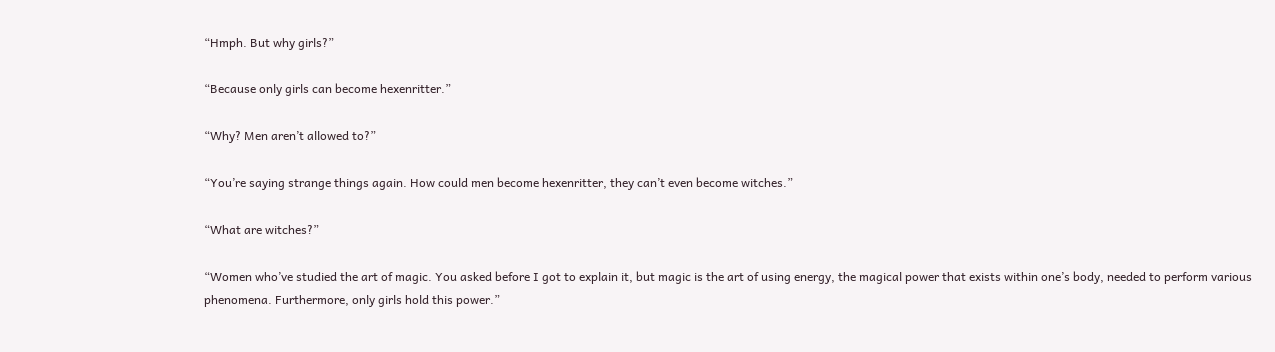“Hmph. But why girls?”

“Because only girls can become hexenritter.”

“Why? Men aren’t allowed to?”

“You’re saying strange things again. How could men become hexenritter, they can’t even become witches.”

“What are witches?”

“Women who’ve studied the art of magic. You asked before I got to explain it, but magic is the art of using energy, the magical power that exists within one’s body, needed to perform various phenomena. Furthermore, only girls hold this power.”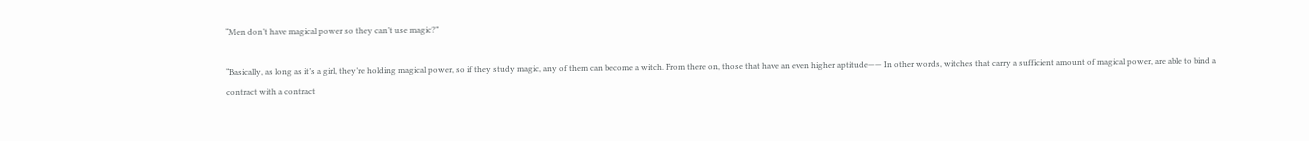“Men don’t have magical power so they can’t use magic?”

“Basically, as long as it’s a girl, they’re holding magical power, so if they study magic, any of them can become a witch. From there on, those that have an even higher aptitude—— In other words, witches that carry a sufficient amount of magical power, are able to bind a contract with a contract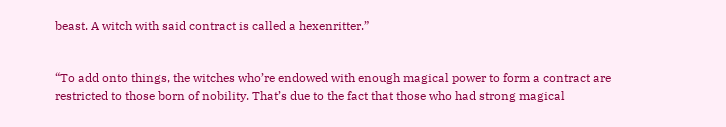beast. A witch with said contract is called a hexenritter.”


“To add onto things, the witches who’re endowed with enough magical power to form a contract are restricted to those born of nobility. That’s due to the fact that those who had strong magical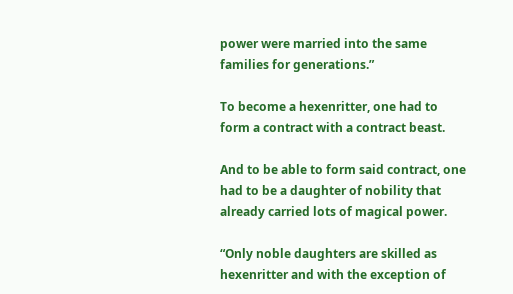power were married into the same families for generations.”

To become a hexenritter, one had to form a contract with a contract beast.

And to be able to form said contract, one had to be a daughter of nobility that already carried lots of magical power.

“Only noble daughters are skilled as hexenritter and with the exception of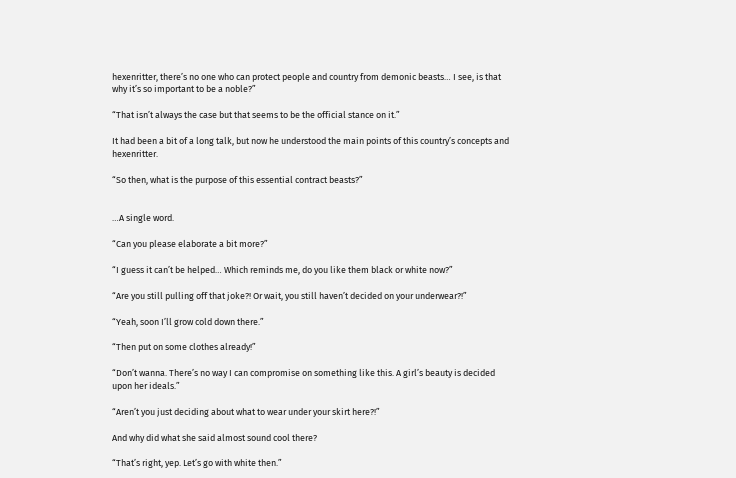hexenritter, there’s no one who can protect people and country from demonic beasts… I see, is that why it’s so important to be a noble?”

“That isn’t always the case but that seems to be the official stance on it.”

It had been a bit of a long talk, but now he understood the main points of this country’s concepts and hexenritter.

“So then, what is the purpose of this essential contract beasts?”


…A single word.

“Can you please elaborate a bit more?”

“I guess it can’t be helped… Which reminds me, do you like them black or white now?”

“Are you still pulling off that joke?! Or wait, you still haven’t decided on your underwear?!”

“Yeah, soon I’ll grow cold down there.”

“Then put on some clothes already!”

“Don’t wanna. There’s no way I can compromise on something like this. A girl’s beauty is decided upon her ideals.”

“Aren’t you just deciding about what to wear under your skirt here?!”

And why did what she said almost sound cool there?

“That’s right, yep. Let’s go with white then.”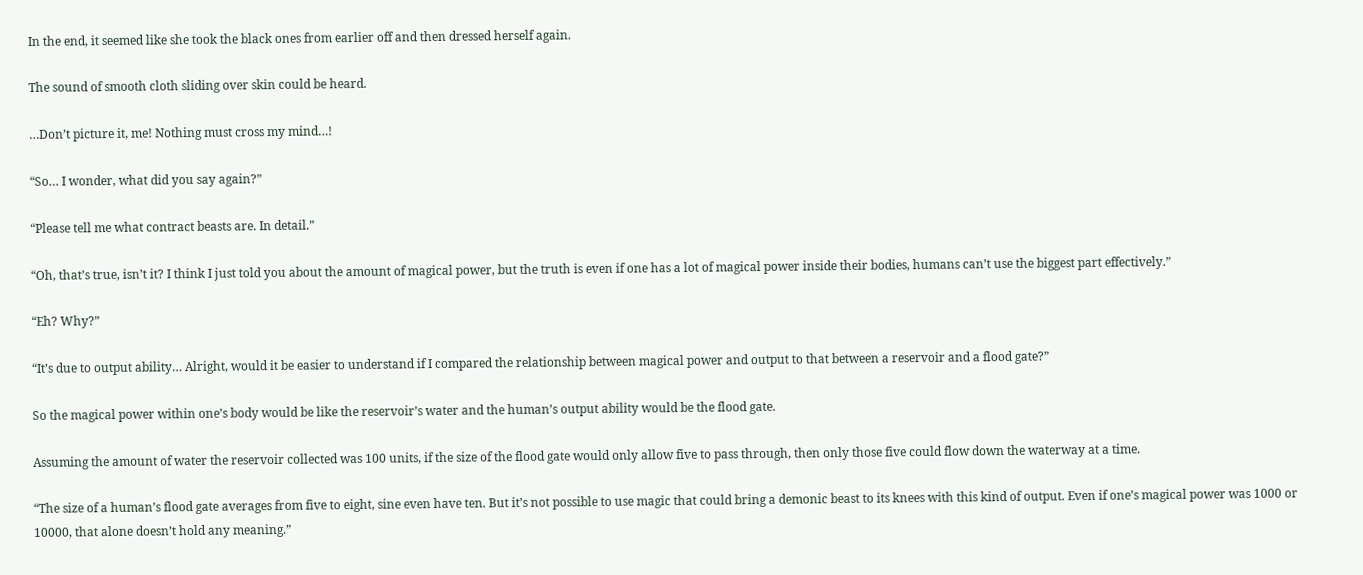In the end, it seemed like she took the black ones from earlier off and then dressed herself again.

The sound of smooth cloth sliding over skin could be heard.

…Don’t picture it, me! Nothing must cross my mind…!

“So… I wonder, what did you say again?”

“Please tell me what contract beasts are. In detail.”

“Oh, that’s true, isn’t it? I think I just told you about the amount of magical power, but the truth is even if one has a lot of magical power inside their bodies, humans can’t use the biggest part effectively.”

“Eh? Why?”

“It’s due to output ability… Alright, would it be easier to understand if I compared the relationship between magical power and output to that between a reservoir and a flood gate?”

So the magical power within one’s body would be like the reservoir’s water and the human’s output ability would be the flood gate.

Assuming the amount of water the reservoir collected was 100 units, if the size of the flood gate would only allow five to pass through, then only those five could flow down the waterway at a time.

“The size of a human’s flood gate averages from five to eight, sine even have ten. But it’s not possible to use magic that could bring a demonic beast to its knees with this kind of output. Even if one’s magical power was 1000 or 10000, that alone doesn’t hold any meaning.”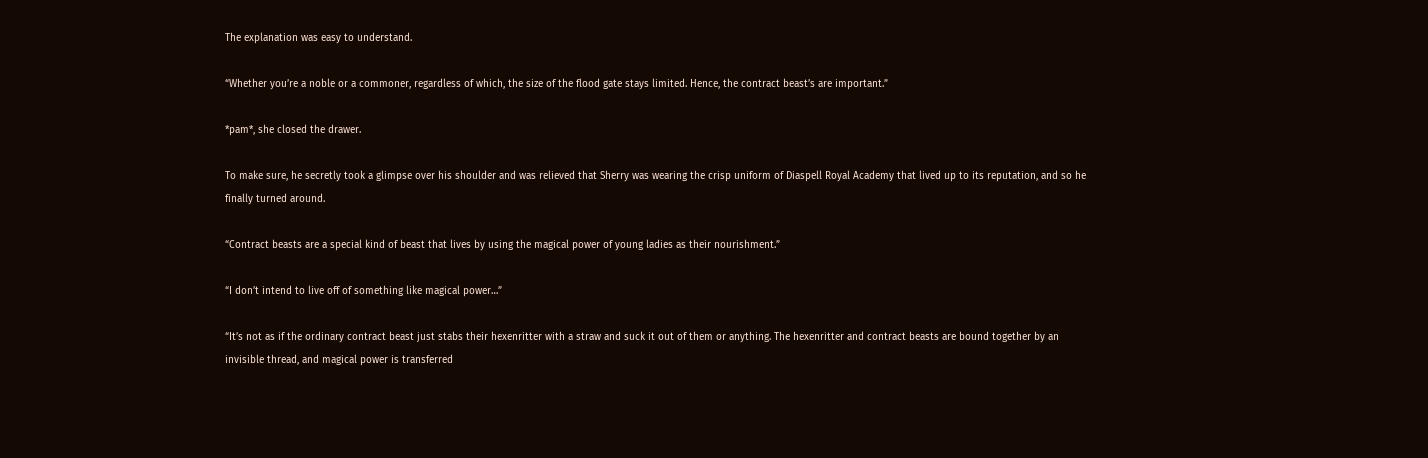The explanation was easy to understand.

“Whether you’re a noble or a commoner, regardless of which, the size of the flood gate stays limited. Hence, the contract beast’s are important.”

*pam*, she closed the drawer.

To make sure, he secretly took a glimpse over his shoulder and was relieved that Sherry was wearing the crisp uniform of Diaspell Royal Academy that lived up to its reputation, and so he finally turned around.

“Contract beasts are a special kind of beast that lives by using the magical power of young ladies as their nourishment.”

“I don’t intend to live off of something like magical power…”

“It’s not as if the ordinary contract beast just stabs their hexenritter with a straw and suck it out of them or anything. The hexenritter and contract beasts are bound together by an invisible thread, and magical power is transferred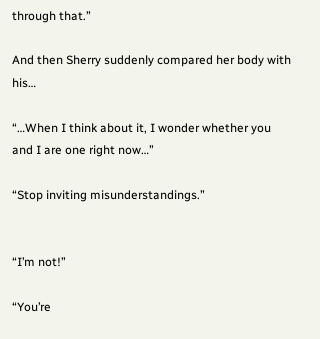through that.”

And then Sherry suddenly compared her body with his…

“…When I think about it, I wonder whether you and I are one right now…”

“Stop inviting misunderstandings.”


“I’m not!”

“You’re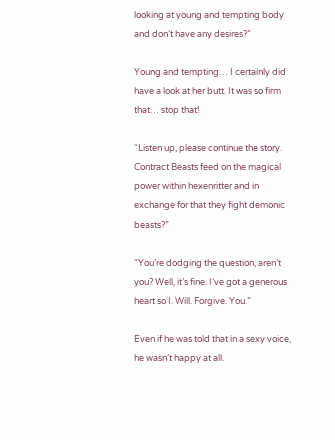looking at young and tempting body and don’t have any desires?”

Young and tempting… I certainly did have a look at her butt. It was so firm that… stop that!

“Listen up, please continue the story. Contract Beasts feed on the magical power within hexenritter and in exchange for that they fight demonic beasts?”

“You’re dodging the question, aren’t you? Well, it’s fine. I’ve got a generous heart so I. Will. Forgive. You.”

Even if he was told that in a sexy voice, he wasn’t happy at all.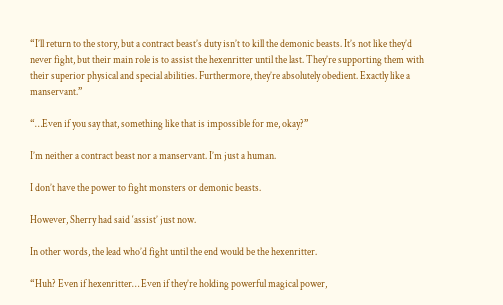“I’ll return to the story, but a contract beast’s duty isn’t to kill the demonic beasts. It’s not like they’d never fight, but their main role is to assist the hexenritter until the last. They’re supporting them with their superior physical and special abilities. Furthermore, they’re absolutely obedient. Exactly like a manservant.”

“…Even if you say that, something like that is impossible for me, okay?”

I’m neither a contract beast nor a manservant. I’m just a human.

I don’t have the power to fight monsters or demonic beasts.

However, Sherry had said ‘assist’ just now.

In other words, the lead who’d fight until the end would be the hexenritter.

“Huh? Even if hexenritter… Even if they’re holding powerful magical power,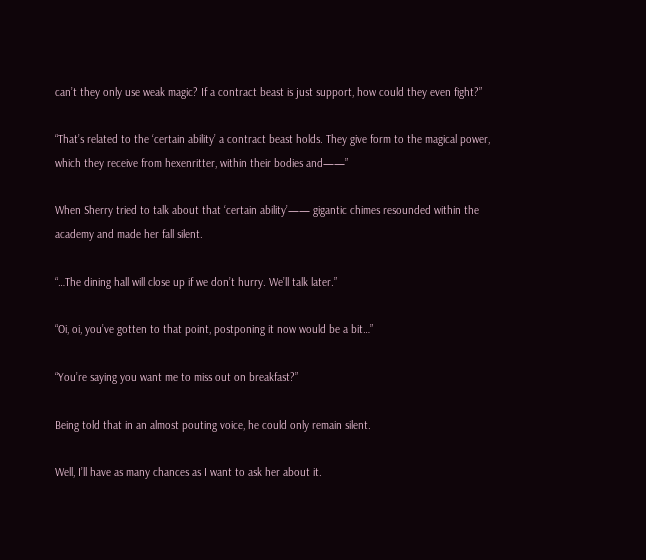can’t they only use weak magic? If a contract beast is just support, how could they even fight?”

“That’s related to the ‘certain ability’ a contract beast holds. They give form to the magical power, which they receive from hexenritter, within their bodies and——”

When Sherry tried to talk about that ‘certain ability’—— gigantic chimes resounded within the academy and made her fall silent.

“…The dining hall will close up if we don’t hurry. We’ll talk later.”

“Oi, oi, you’ve gotten to that point, postponing it now would be a bit…”

“You’re saying you want me to miss out on breakfast?”

Being told that in an almost pouting voice, he could only remain silent.

Well, I’ll have as many chances as I want to ask her about it.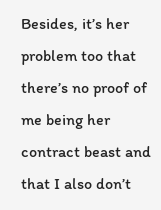Besides, it’s her problem too that there’s no proof of me being her contract beast and that I also don’t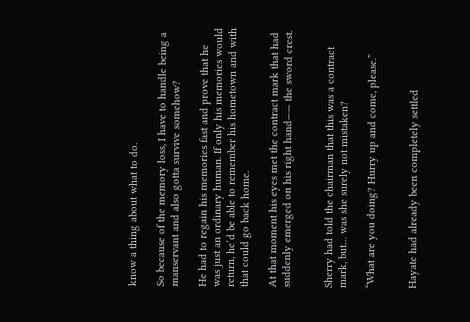know a thing about what to do.

So because of the memory loss, I have to handle being a manservant and also gotta survive somehow?

He had to regain his memories fast and prove that he was just an ordinary human. If only his memories would return, he’d be able to remember his hometown and with that could go back home.

At that moment his eyes met the contract mark that had suddenly emerged on his right hand—— the sword crest.


Sherry had told the chairman that this was a contract mark, but… was she surely not mistaken?

“What are you doing? Hurry up and come, please.”


Hayate had already been completely settled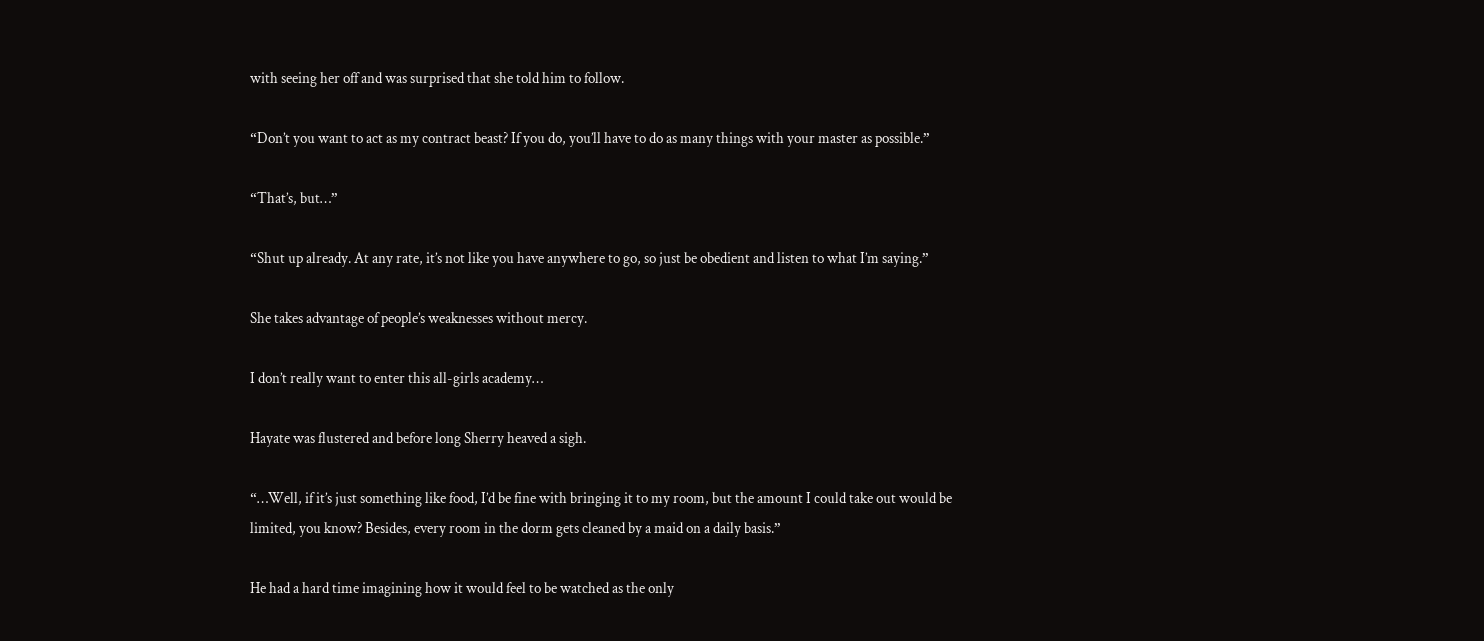with seeing her off and was surprised that she told him to follow.

“Don’t you want to act as my contract beast? If you do, you’ll have to do as many things with your master as possible.”

“That’s, but…”

“Shut up already. At any rate, it’s not like you have anywhere to go, so just be obedient and listen to what I’m saying.”

She takes advantage of people’s weaknesses without mercy.

I don’t really want to enter this all-girls academy…

Hayate was flustered and before long Sherry heaved a sigh.

“…Well, if it’s just something like food, I’d be fine with bringing it to my room, but the amount I could take out would be limited, you know? Besides, every room in the dorm gets cleaned by a maid on a daily basis.”

He had a hard time imagining how it would feel to be watched as the only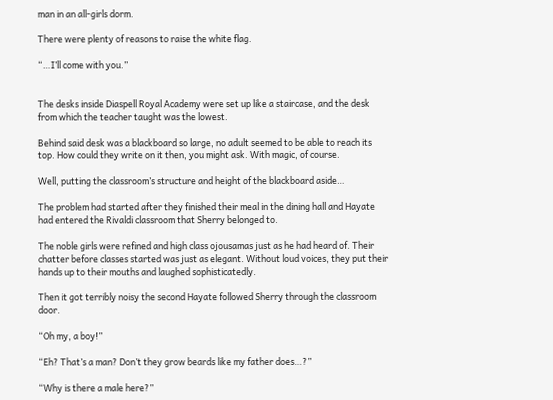man in an all-girls dorm.

There were plenty of reasons to raise the white flag.

“…I’ll come with you.”


The desks inside Diaspell Royal Academy were set up like a staircase, and the desk from which the teacher taught was the lowest.

Behind said desk was a blackboard so large, no adult seemed to be able to reach its top. How could they write on it then, you might ask. With magic, of course.

Well, putting the classroom’s structure and height of the blackboard aside…

The problem had started after they finished their meal in the dining hall and Hayate had entered the Rivaldi classroom that Sherry belonged to.

The noble girls were refined and high class ojousamas just as he had heard of. Their chatter before classes started was just as elegant. Without loud voices, they put their hands up to their mouths and laughed sophisticatedly.

Then it got terribly noisy the second Hayate followed Sherry through the classroom door.

“Oh my, a boy!”

“Eh? That’s a man? Don’t they grow beards like my father does…?”

“Why is there a male here?”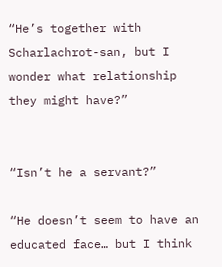“He’s together with Scharlachrot-san, but I wonder what relationship they might have?”


“Isn’t he a servant?”

“He doesn’t seem to have an educated face… but I think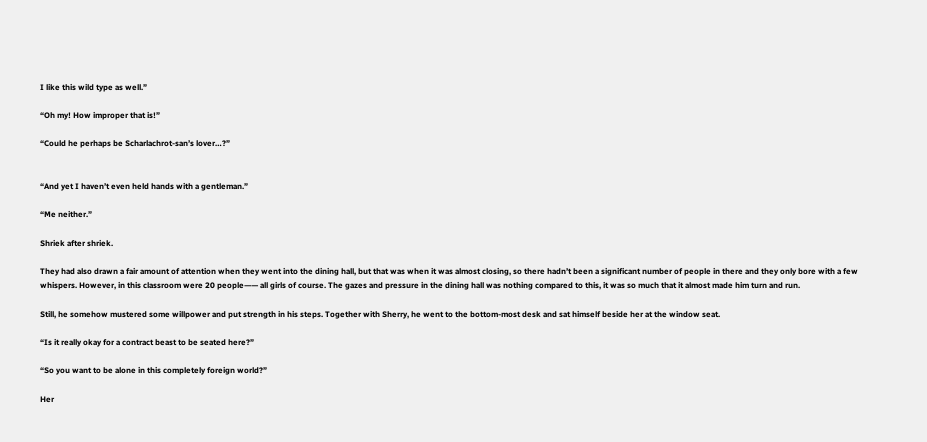I like this wild type as well.”

“Oh my! How improper that is!”

“Could he perhaps be Scharlachrot-san’s lover…?”


“And yet I haven’t even held hands with a gentleman.”

“Me neither.”

Shriek after shriek.

They had also drawn a fair amount of attention when they went into the dining hall, but that was when it was almost closing, so there hadn’t been a significant number of people in there and they only bore with a few whispers. However, in this classroom were 20 people—— all girls of course. The gazes and pressure in the dining hall was nothing compared to this, it was so much that it almost made him turn and run.

Still, he somehow mustered some willpower and put strength in his steps. Together with Sherry, he went to the bottom-most desk and sat himself beside her at the window seat.

“Is it really okay for a contract beast to be seated here?”

“So you want to be alone in this completely foreign world?”

Her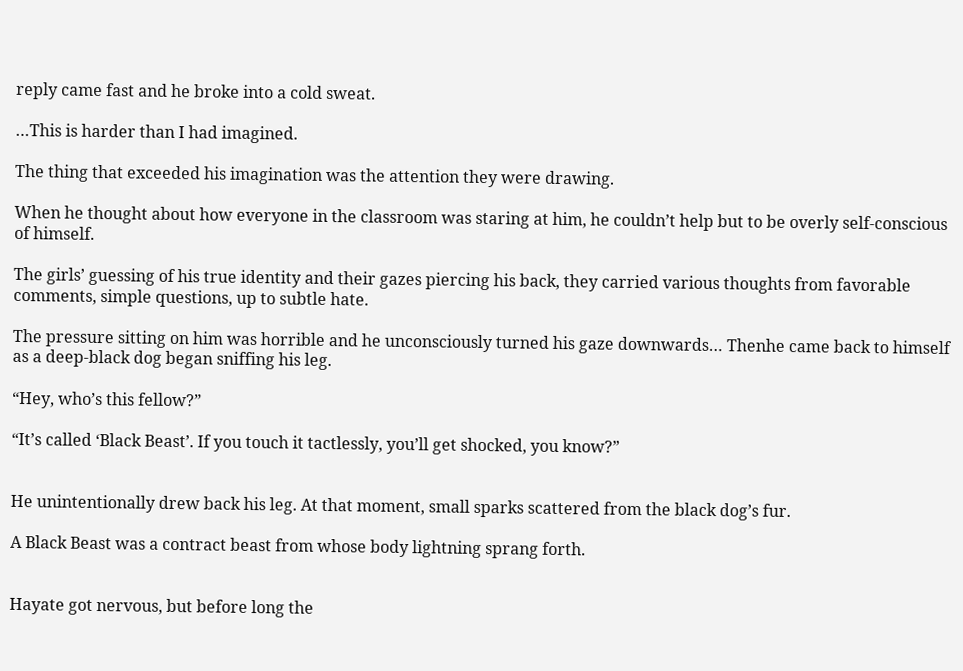reply came fast and he broke into a cold sweat.

…This is harder than I had imagined.

The thing that exceeded his imagination was the attention they were drawing.

When he thought about how everyone in the classroom was staring at him, he couldn’t help but to be overly self-conscious of himself.

The girls’ guessing of his true identity and their gazes piercing his back, they carried various thoughts from favorable comments, simple questions, up to subtle hate.

The pressure sitting on him was horrible and he unconsciously turned his gaze downwards… Thenhe came back to himself as a deep-black dog began sniffing his leg.

“Hey, who’s this fellow?”

“It’s called ‘Black Beast’. If you touch it tactlessly, you’ll get shocked, you know?”


He unintentionally drew back his leg. At that moment, small sparks scattered from the black dog’s fur.

A Black Beast was a contract beast from whose body lightning sprang forth.


Hayate got nervous, but before long the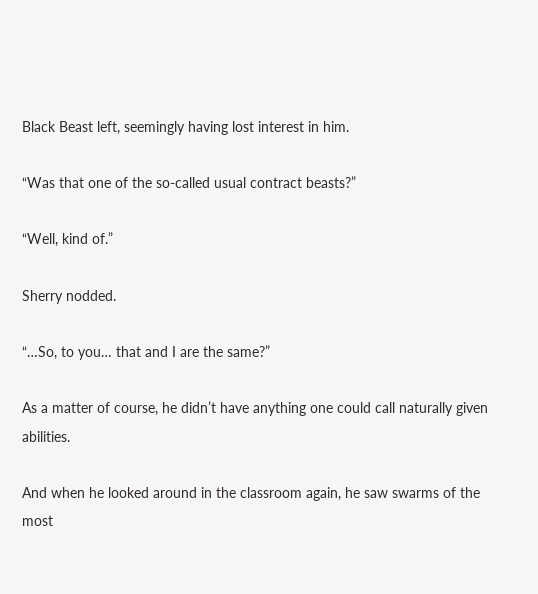Black Beast left, seemingly having lost interest in him.

“Was that one of the so-called usual contract beasts?”

“Well, kind of.”

Sherry nodded.

“…So, to you… that and I are the same?”

As a matter of course, he didn’t have anything one could call naturally given abilities.

And when he looked around in the classroom again, he saw swarms of the most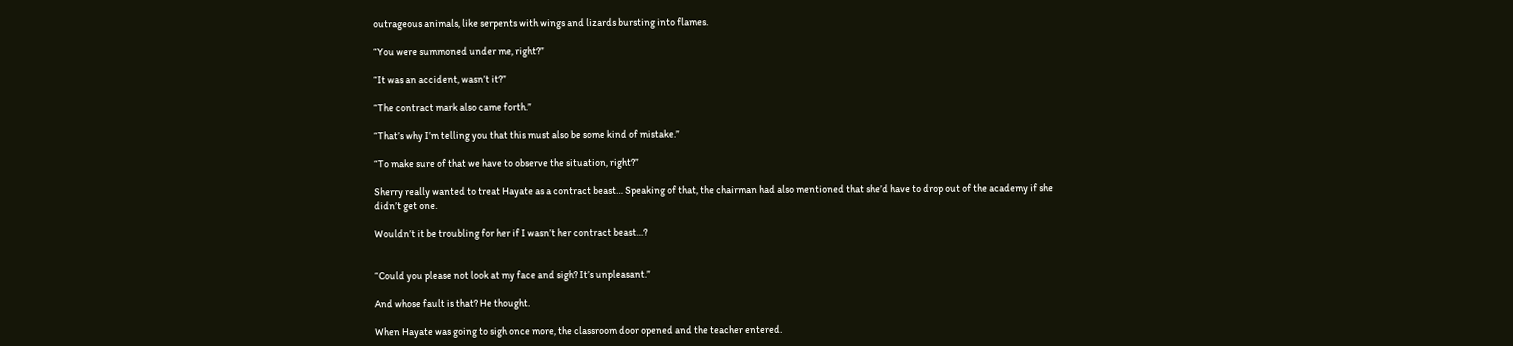outrageous animals, like serpents with wings and lizards bursting into flames.

“You were summoned under me, right?”

“It was an accident, wasn’t it?”

“The contract mark also came forth.”

“That’s why I’m telling you that this must also be some kind of mistake.”

“To make sure of that we have to observe the situation, right?”

Sherry really wanted to treat Hayate as a contract beast… Speaking of that, the chairman had also mentioned that she’d have to drop out of the academy if she didn’t get one.

Wouldn’t it be troubling for her if I wasn’t her contract beast…?


“Could you please not look at my face and sigh? It’s unpleasant.”

And whose fault is that? He thought.

When Hayate was going to sigh once more, the classroom door opened and the teacher entered.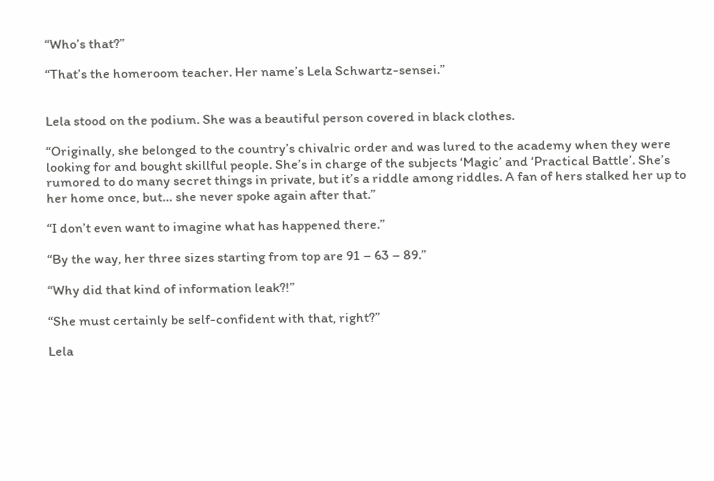“Who’s that?”

“That’s the homeroom teacher. Her name’s Lela Schwartz-sensei.”


Lela stood on the podium. She was a beautiful person covered in black clothes.

“Originally, she belonged to the country’s chivalric order and was lured to the academy when they were looking for and bought skillful people. She’s in charge of the subjects ‘Magic’ and ‘Practical Battle’. She’s rumored to do many secret things in private, but it’s a riddle among riddles. A fan of hers stalked her up to her home once, but… she never spoke again after that.”

“I don’t even want to imagine what has happened there.”

“By the way, her three sizes starting from top are 91 – 63 – 89.”

“Why did that kind of information leak?!”

“She must certainly be self-confident with that, right?”

Lela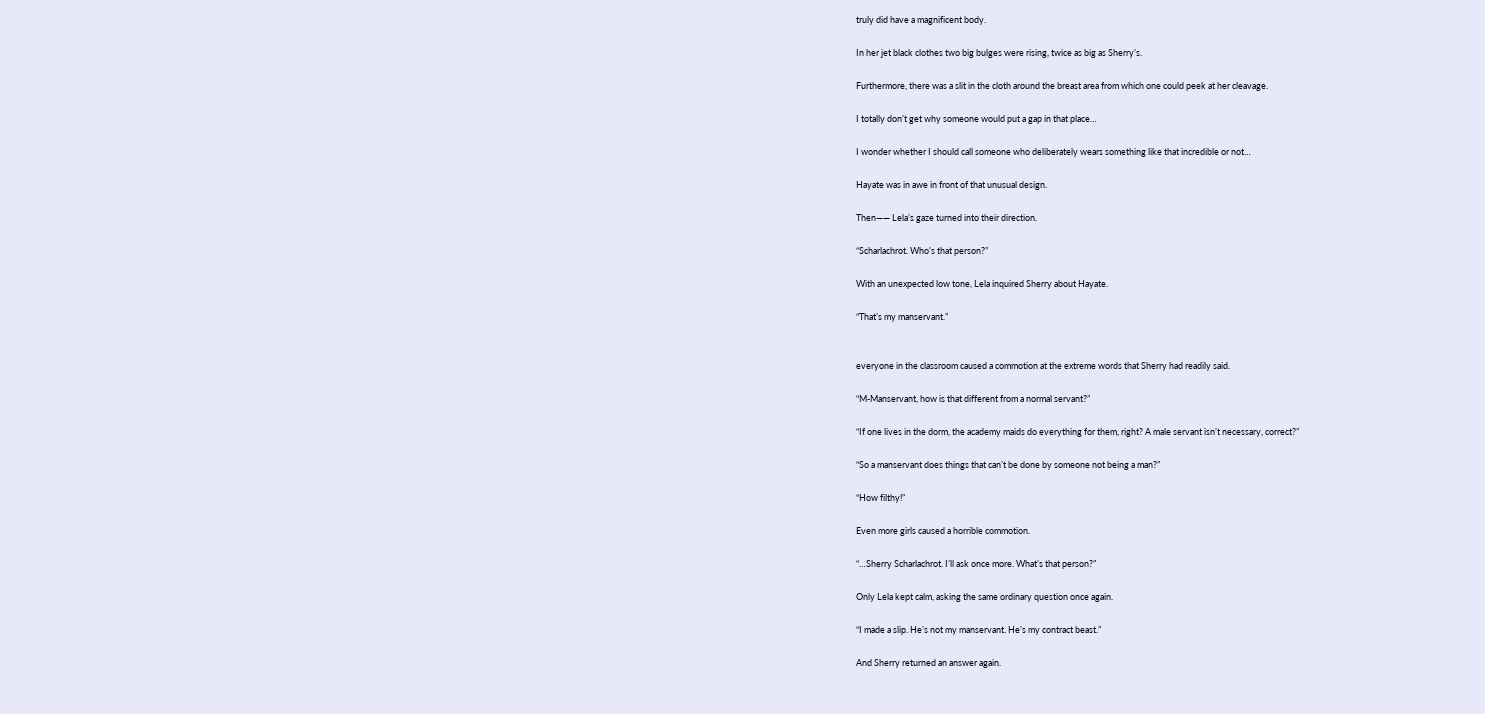truly did have a magnificent body.

In her jet black clothes two big bulges were rising, twice as big as Sherry’s.

Furthermore, there was a slit in the cloth around the breast area from which one could peek at her cleavage.

I totally don’t get why someone would put a gap in that place…

I wonder whether I should call someone who deliberately wears something like that incredible or not…

Hayate was in awe in front of that unusual design.

Then—— Lela’s gaze turned into their direction.

“Scharlachrot. Who’s that person?”

With an unexpected low tone, Lela inquired Sherry about Hayate.

“That’s my manservant.”


everyone in the classroom caused a commotion at the extreme words that Sherry had readily said.

“M-Manservant, how is that different from a normal servant?”

“If one lives in the dorm, the academy maids do everything for them, right? A male servant isn’t necessary, correct?”

“So a manservant does things that can’t be done by someone not being a man?”

“How filthy!”

Even more girls caused a horrible commotion.

“…Sherry Scharlachrot. I’ll ask once more. What’s that person?”

Only Lela kept calm, asking the same ordinary question once again.

“I made a slip. He’s not my manservant. He’s my contract beast.”

And Sherry returned an answer again.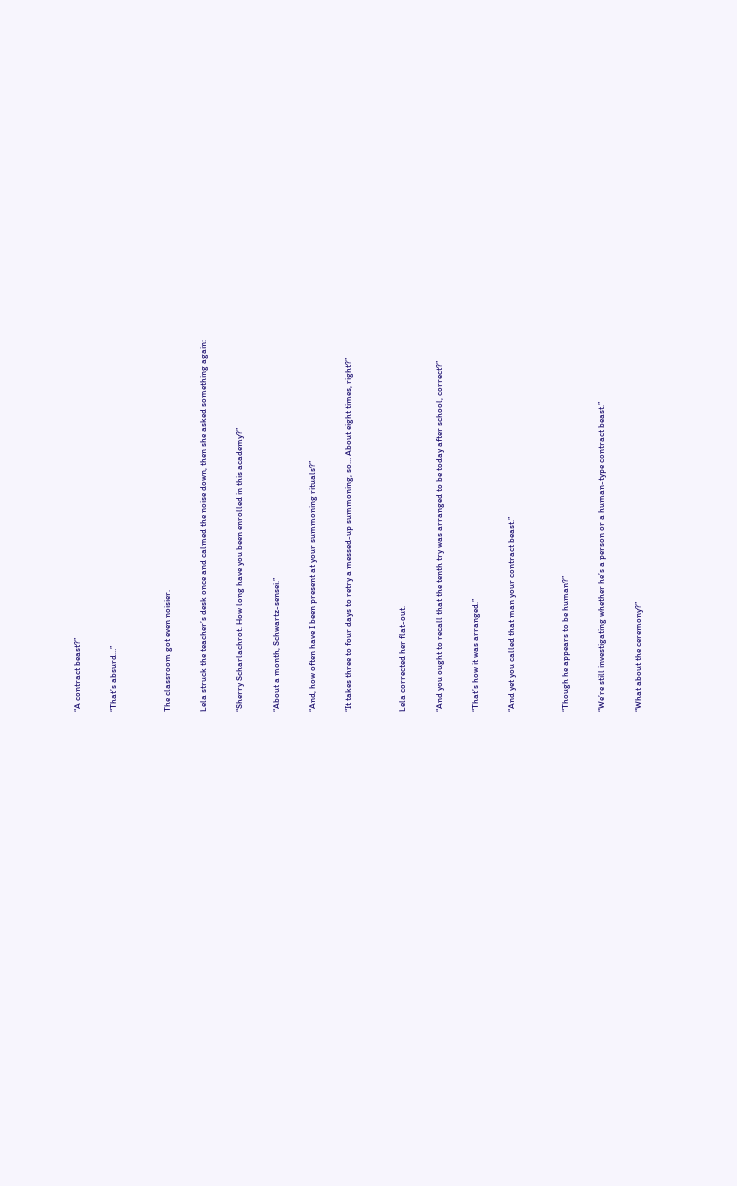“A contract beast?”

“That’s absurd…”


The classroom got even noisier.

Lela struck the teacher’s desk once and calmed the noise down, then she asked something again:

“Sherry Scharlachrot. How long have you been enrolled in this academy?”

“About a month, Schwartz-sensei.”

“And, how often have I been present at your summoning rituals?”

“It takes three to four days to retry a messed-up summoning, so… About eight times, right?”


Lela corrected her flat-out.

“And you ought to recall that the tenth try was arranged to be today after school, correct?”

“That’s how it was arranged.”

“And yet you called that man your contract beast.”


“Though he appears to be human?”

“We’re still investigating whether he’s a person or a human-type contract beast.”

“What about the ceremony?”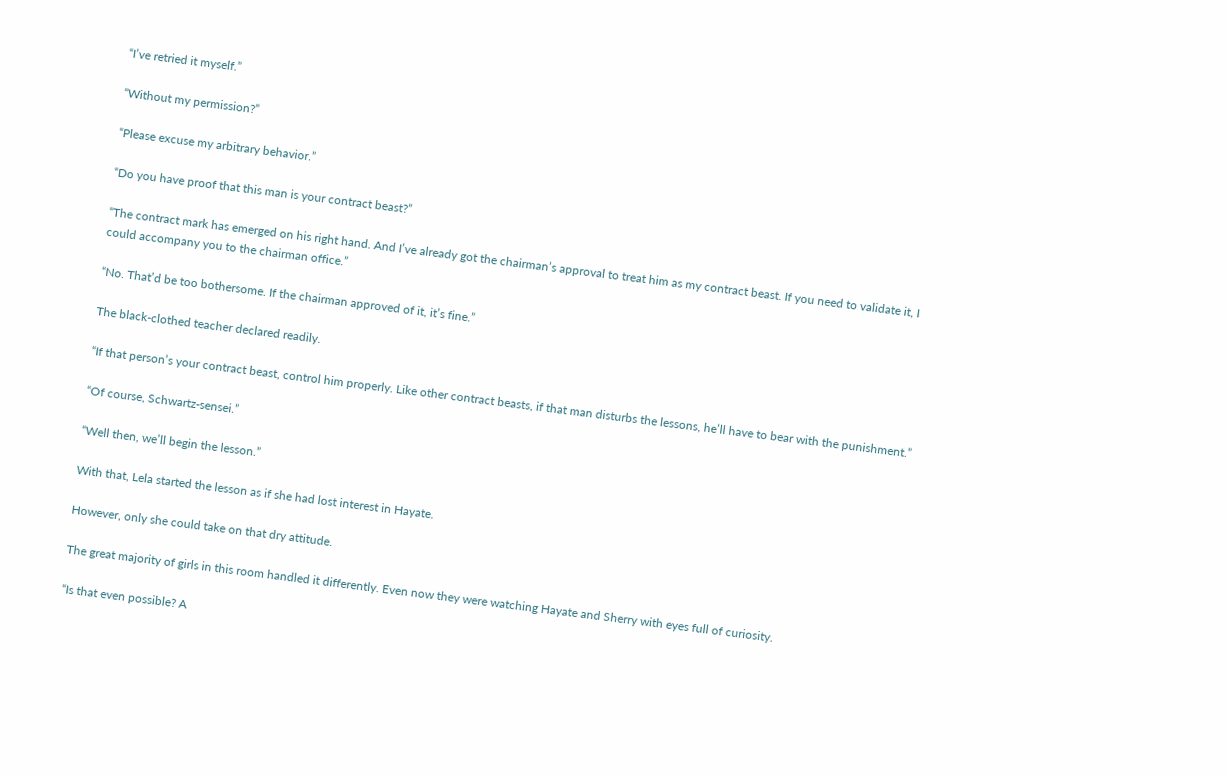“I’ve retried it myself.”

“Without my permission?”

“Please excuse my arbitrary behavior.”

“Do you have proof that this man is your contract beast?”

“The contract mark has emerged on his right hand. And I’ve already got the chairman’s approval to treat him as my contract beast. If you need to validate it, I could accompany you to the chairman office.”

“No. That’d be too bothersome. If the chairman approved of it, it’s fine.”

The black-clothed teacher declared readily.

“If that person’s your contract beast, control him properly. Like other contract beasts, if that man disturbs the lessons, he’ll have to bear with the punishment.”

“Of course, Schwartz-sensei.”

“Well then, we’ll begin the lesson.”

With that, Lela started the lesson as if she had lost interest in Hayate.

However, only she could take on that dry attitude.

The great majority of girls in this room handled it differently. Even now they were watching Hayate and Sherry with eyes full of curiosity.

“Is that even possible? A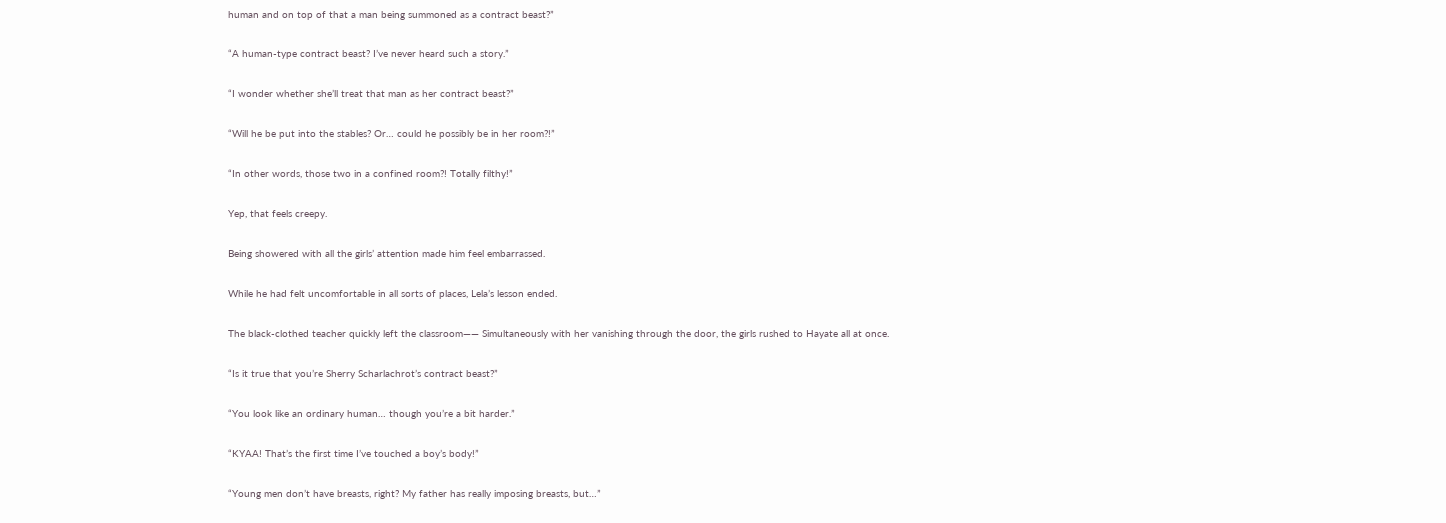human and on top of that a man being summoned as a contract beast?”

“A human-type contract beast? I’ve never heard such a story.”

“I wonder whether she’ll treat that man as her contract beast?”

“Will he be put into the stables? Or… could he possibly be in her room?!”

“In other words, those two in a confined room?! Totally filthy!”

Yep, that feels creepy.

Being showered with all the girls’ attention made him feel embarrassed.

While he had felt uncomfortable in all sorts of places, Lela’s lesson ended.

The black-clothed teacher quickly left the classroom—— Simultaneously with her vanishing through the door, the girls rushed to Hayate all at once.

“Is it true that you’re Sherry Scharlachrot’s contract beast?”

“You look like an ordinary human… though you’re a bit harder.”

“KYAA! That’s the first time I’ve touched a boy’s body!”

“Young men don’t have breasts, right? My father has really imposing breasts, but…”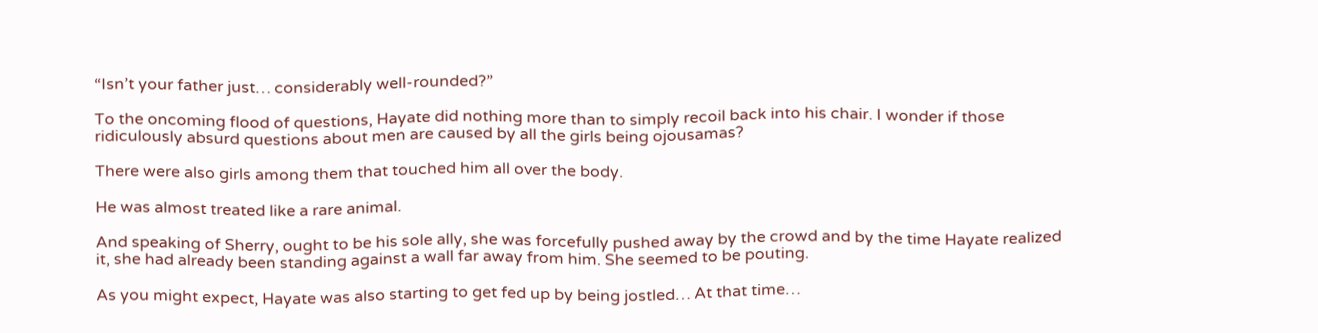“Isn’t your father just… considerably well-rounded?”

To the oncoming flood of questions, Hayate did nothing more than to simply recoil back into his chair. I wonder if those ridiculously absurd questions about men are caused by all the girls being ojousamas?

There were also girls among them that touched him all over the body.

He was almost treated like a rare animal.

And speaking of Sherry, ought to be his sole ally, she was forcefully pushed away by the crowd and by the time Hayate realized it, she had already been standing against a wall far away from him. She seemed to be pouting.

As you might expect, Hayate was also starting to get fed up by being jostled… At that time…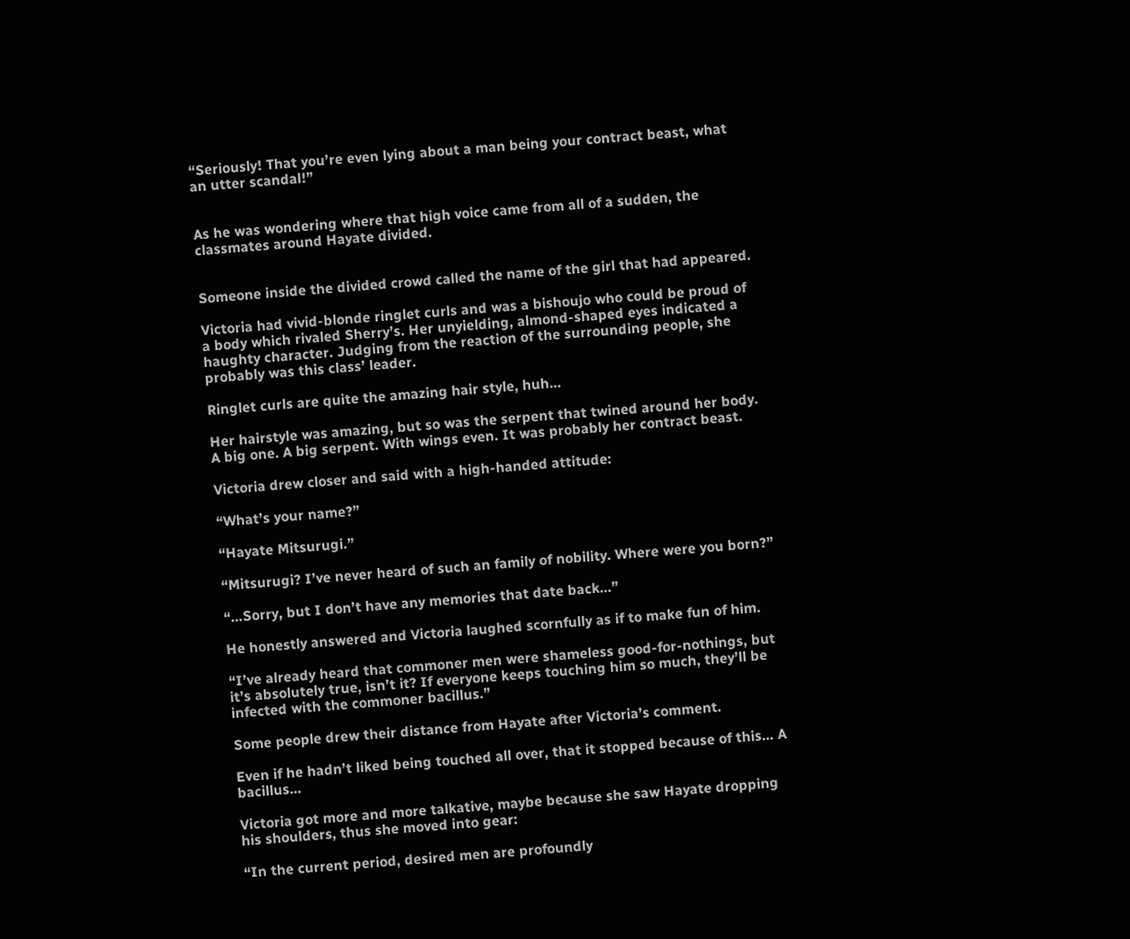“Seriously! That you’re even lying about a man being your contract beast, what an utter scandal!”


As he was wondering where that high voice came from all of a sudden, the classmates around Hayate divided.


Someone inside the divided crowd called the name of the girl that had appeared.

Victoria had vivid-blonde ringlet curls and was a bishoujo who could be proud of a body which rivaled Sherry’s. Her unyielding, almond-shaped eyes indicated a haughty character. Judging from the reaction of the surrounding people, she probably was this class’ leader.

Ringlet curls are quite the amazing hair style, huh…

Her hairstyle was amazing, but so was the serpent that twined around her body. A big one. A big serpent. With wings even. It was probably her contract beast.

Victoria drew closer and said with a high-handed attitude:

“What’s your name?”

“Hayate Mitsurugi.”

“Mitsurugi? I’ve never heard of such an family of nobility. Where were you born?”

“…Sorry, but I don’t have any memories that date back…”

He honestly answered and Victoria laughed scornfully as if to make fun of him.

“I’ve already heard that commoner men were shameless good-for-nothings, but it’s absolutely true, isn’t it? If everyone keeps touching him so much, they’ll be infected with the commoner bacillus.”

Some people drew their distance from Hayate after Victoria’s comment.

Even if he hadn’t liked being touched all over, that it stopped because of this… A bacillus…

Victoria got more and more talkative, maybe because she saw Hayate dropping his shoulders, thus she moved into gear:

“In the current period, desired men are profoundly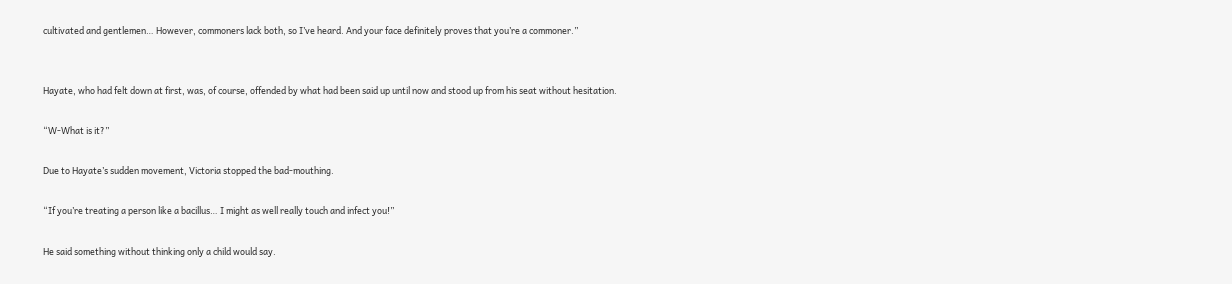cultivated and gentlemen… However, commoners lack both, so I’ve heard. And your face definitely proves that you’re a commoner.”


Hayate, who had felt down at first, was, of course, offended by what had been said up until now and stood up from his seat without hesitation.

“W-What is it?”

Due to Hayate’s sudden movement, Victoria stopped the bad-mouthing.

“If you’re treating a person like a bacillus… I might as well really touch and infect you!”

He said something without thinking only a child would say.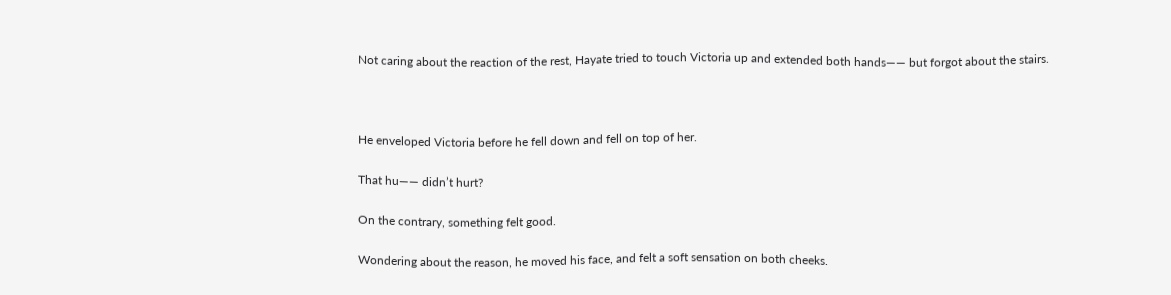Not caring about the reaction of the rest, Hayate tried to touch Victoria up and extended both hands—— but forgot about the stairs.



He enveloped Victoria before he fell down and fell on top of her.

That hu—— didn’t hurt?

On the contrary, something felt good.

Wondering about the reason, he moved his face, and felt a soft sensation on both cheeks.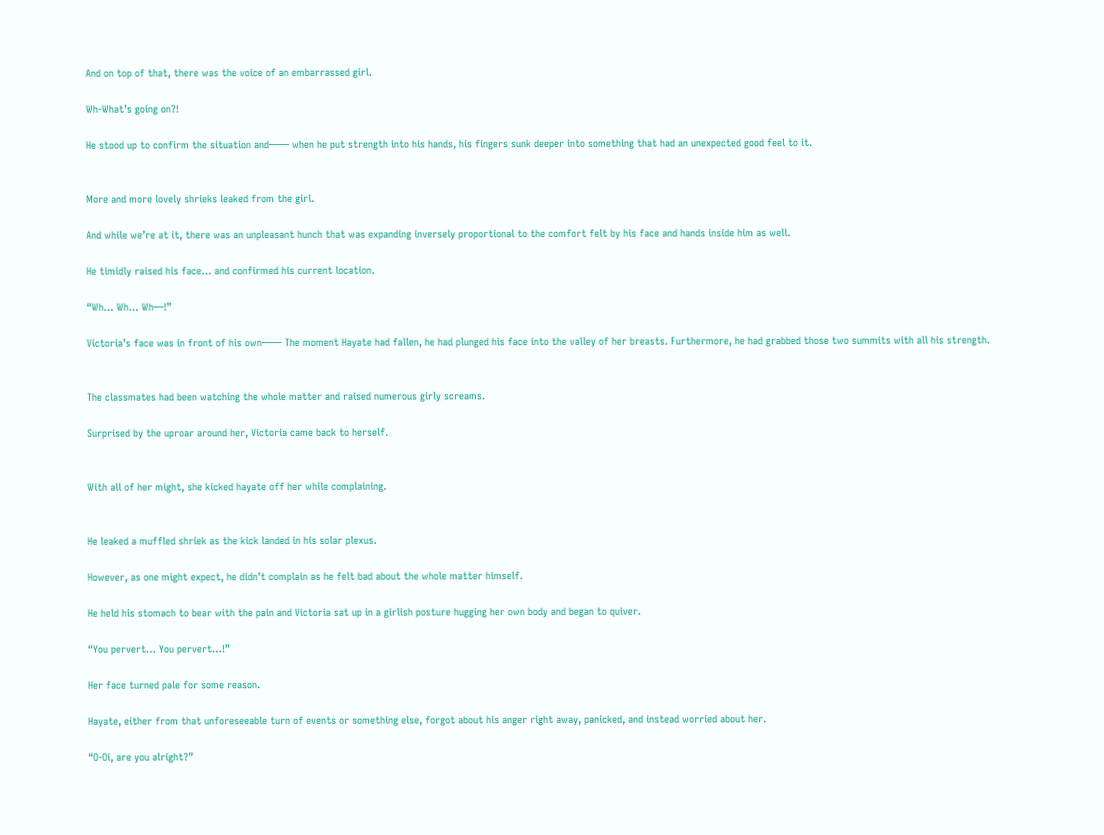And on top of that, there was the voice of an embarrassed girl.

Wh-What’s going on?!

He stood up to confirm the situation and—— when he put strength into his hands, his fingers sunk deeper into something that had an unexpected good feel to it.


More and more lovely shrieks leaked from the girl.

And while we’re at it, there was an unpleasant hunch that was expanding inversely proportional to the comfort felt by his face and hands inside him as well.

He timidly raised his face… and confirmed his current location.

“Wh… Wh… Wh—!”

Victoria’s face was in front of his own—— The moment Hayate had fallen, he had plunged his face into the valley of her breasts. Furthermore, he had grabbed those two summits with all his strength.


The classmates had been watching the whole matter and raised numerous girly screams.

Surprised by the uproar around her, Victoria came back to herself.


With all of her might, she kicked hayate off her while complaining.


He leaked a muffled shriek as the kick landed in his solar plexus.

However, as one might expect, he didn’t complain as he felt bad about the whole matter himself.

He held his stomach to bear with the pain and Victoria sat up in a girlish posture hugging her own body and began to quiver.

“You pervert… You pervert…!”

Her face turned pale for some reason.

Hayate, either from that unforeseeable turn of events or something else, forgot about his anger right away, panicked, and instead worried about her.

“O-Oi, are you alright?”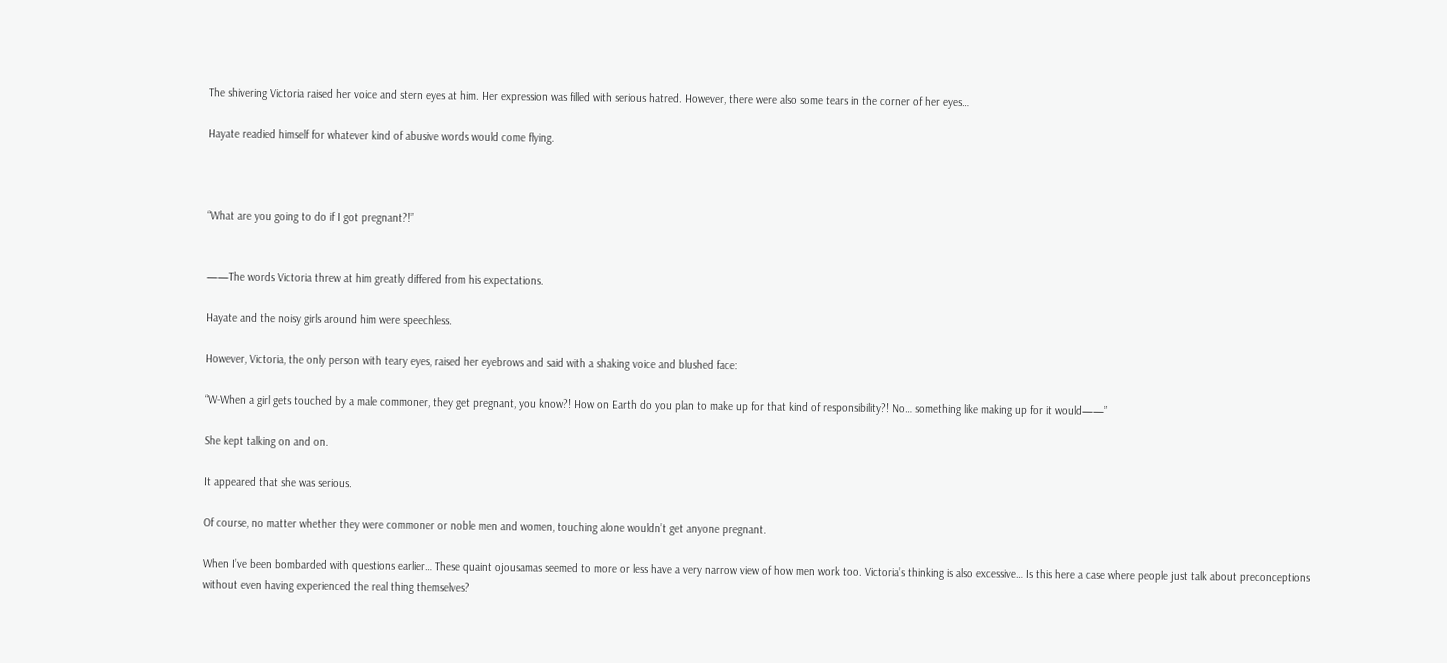The shivering Victoria raised her voice and stern eyes at him. Her expression was filled with serious hatred. However, there were also some tears in the corner of her eyes…

Hayate readied himself for whatever kind of abusive words would come flying.



“What are you going to do if I got pregnant?!”


——The words Victoria threw at him greatly differed from his expectations.

Hayate and the noisy girls around him were speechless.

However, Victoria, the only person with teary eyes, raised her eyebrows and said with a shaking voice and blushed face:

“W-When a girl gets touched by a male commoner, they get pregnant, you know?! How on Earth do you plan to make up for that kind of responsibility?! No… something like making up for it would——”

She kept talking on and on.

It appeared that she was serious.

Of course, no matter whether they were commoner or noble men and women, touching alone wouldn’t get anyone pregnant.

When I’ve been bombarded with questions earlier… These quaint ojousamas seemed to more or less have a very narrow view of how men work too. Victoria’s thinking is also excessive… Is this here a case where people just talk about preconceptions without even having experienced the real thing themselves?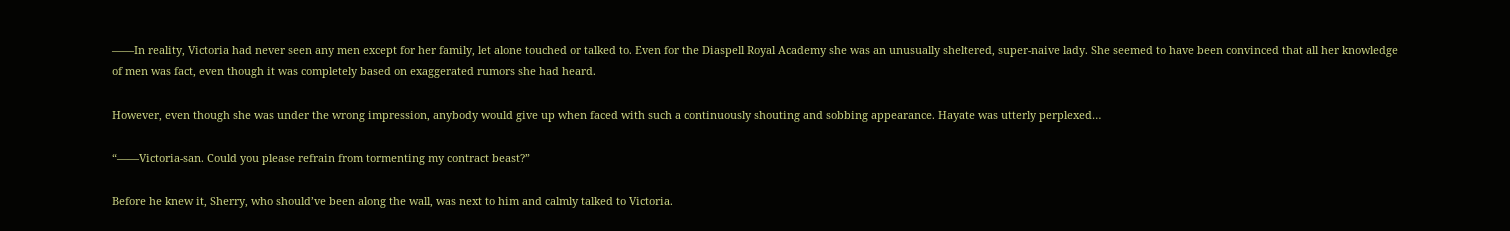——In reality, Victoria had never seen any men except for her family, let alone touched or talked to. Even for the Diaspell Royal Academy she was an unusually sheltered, super-naive lady. She seemed to have been convinced that all her knowledge of men was fact, even though it was completely based on exaggerated rumors she had heard.

However, even though she was under the wrong impression, anybody would give up when faced with such a continuously shouting and sobbing appearance. Hayate was utterly perplexed…

“——Victoria-san. Could you please refrain from tormenting my contract beast?”

Before he knew it, Sherry, who should’ve been along the wall, was next to him and calmly talked to Victoria.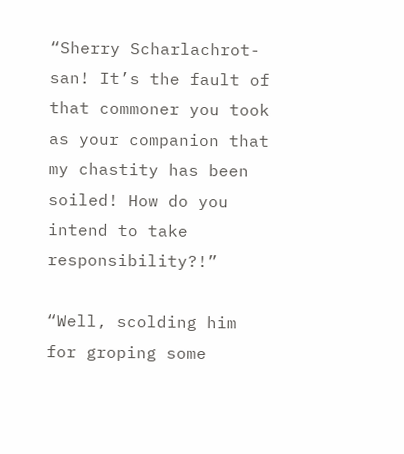“Sherry Scharlachrot-san! It’s the fault of that commoner you took as your companion that my chastity has been soiled! How do you intend to take responsibility?!”

“Well, scolding him for groping some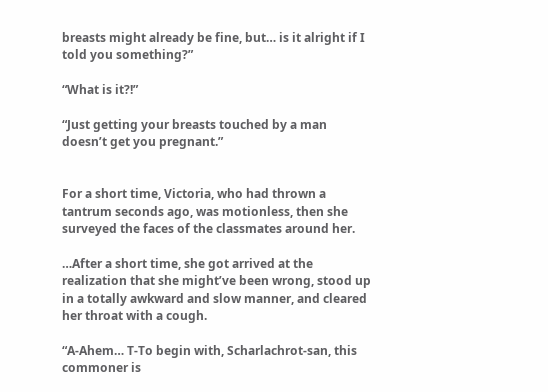breasts might already be fine, but… is it alright if I told you something?”

“What is it?!”

“Just getting your breasts touched by a man doesn’t get you pregnant.”


For a short time, Victoria, who had thrown a tantrum seconds ago, was motionless, then she surveyed the faces of the classmates around her.

…After a short time, she got arrived at the realization that she might’ve been wrong, stood up in a totally awkward and slow manner, and cleared her throat with a cough.

“A-Ahem… T-To begin with, Scharlachrot-san, this commoner is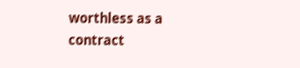worthless as a contract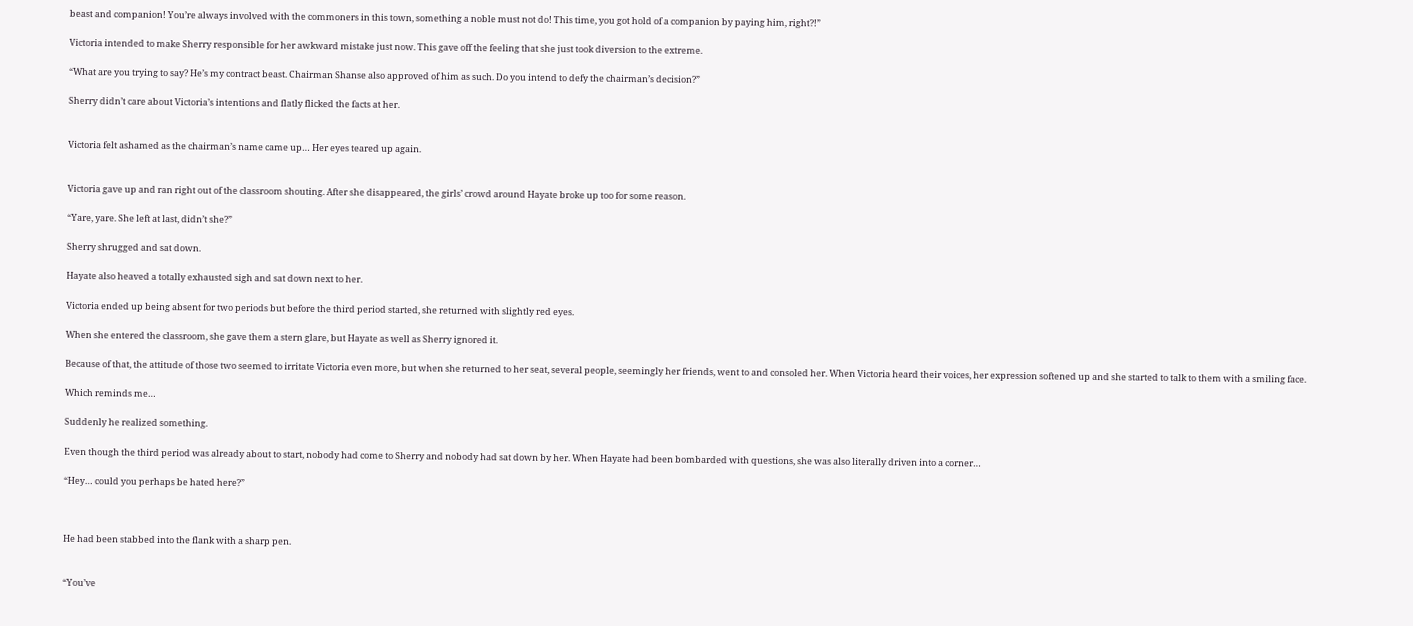beast and companion! You’re always involved with the commoners in this town, something a noble must not do! This time, you got hold of a companion by paying him, right?!”

Victoria intended to make Sherry responsible for her awkward mistake just now. This gave off the feeling that she just took diversion to the extreme.

“What are you trying to say? He’s my contract beast. Chairman Shanse also approved of him as such. Do you intend to defy the chairman’s decision?”

Sherry didn’t care about Victoria’s intentions and flatly flicked the facts at her.


Victoria felt ashamed as the chairman’s name came up… Her eyes teared up again.


Victoria gave up and ran right out of the classroom shouting. After she disappeared, the girls’ crowd around Hayate broke up too for some reason.

“Yare, yare. She left at last, didn’t she?”

Sherry shrugged and sat down.

Hayate also heaved a totally exhausted sigh and sat down next to her.

Victoria ended up being absent for two periods but before the third period started, she returned with slightly red eyes.

When she entered the classroom, she gave them a stern glare, but Hayate as well as Sherry ignored it.

Because of that, the attitude of those two seemed to irritate Victoria even more, but when she returned to her seat, several people, seemingly her friends, went to and consoled her. When Victoria heard their voices, her expression softened up and she started to talk to them with a smiling face.

Which reminds me…

Suddenly he realized something.

Even though the third period was already about to start, nobody had come to Sherry and nobody had sat down by her. When Hayate had been bombarded with questions, she was also literally driven into a corner…

“Hey… could you perhaps be hated here?”



He had been stabbed into the flank with a sharp pen.


“You’ve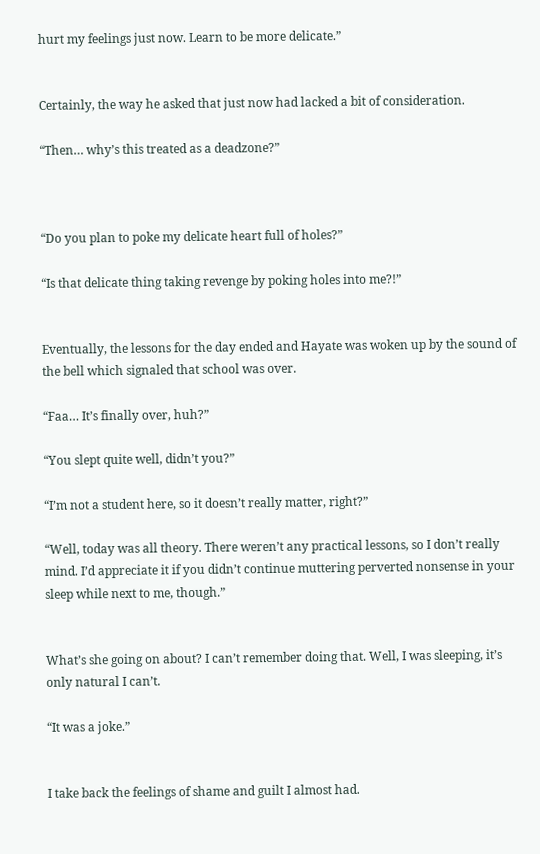hurt my feelings just now. Learn to be more delicate.”


Certainly, the way he asked that just now had lacked a bit of consideration.

“Then… why’s this treated as a deadzone?”



“Do you plan to poke my delicate heart full of holes?”

“Is that delicate thing taking revenge by poking holes into me?!”


Eventually, the lessons for the day ended and Hayate was woken up by the sound of the bell which signaled that school was over.

“Faa… It’s finally over, huh?”

“You slept quite well, didn’t you?”

“I’m not a student here, so it doesn’t really matter, right?”

“Well, today was all theory. There weren’t any practical lessons, so I don’t really mind. I’d appreciate it if you didn’t continue muttering perverted nonsense in your sleep while next to me, though.”


What’s she going on about? I can’t remember doing that. Well, I was sleeping, it’s only natural I can’t.

“It was a joke.”


I take back the feelings of shame and guilt I almost had.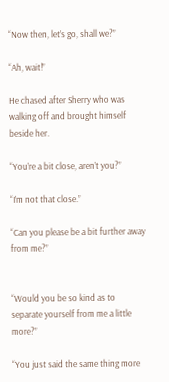“Now then, let’s go, shall we?”

“Ah, wait!”

He chased after Sherry who was walking off and brought himself beside her.

“You’re a bit close, aren’t you?”

“I’m not that close.”

“Can you please be a bit further away from me?”


“Would you be so kind as to separate yourself from me a little more?”

“You just said the same thing more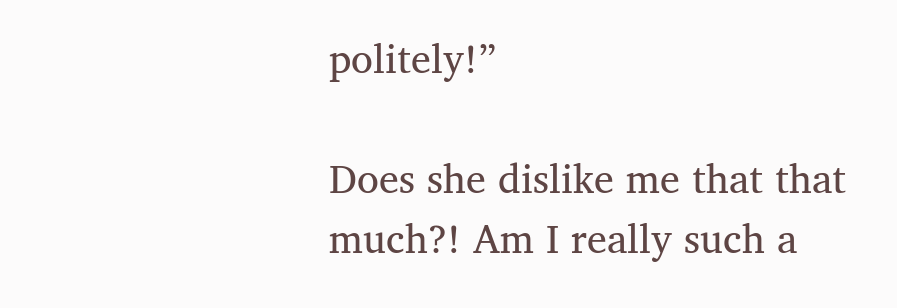politely!”

Does she dislike me that that much?! Am I really such a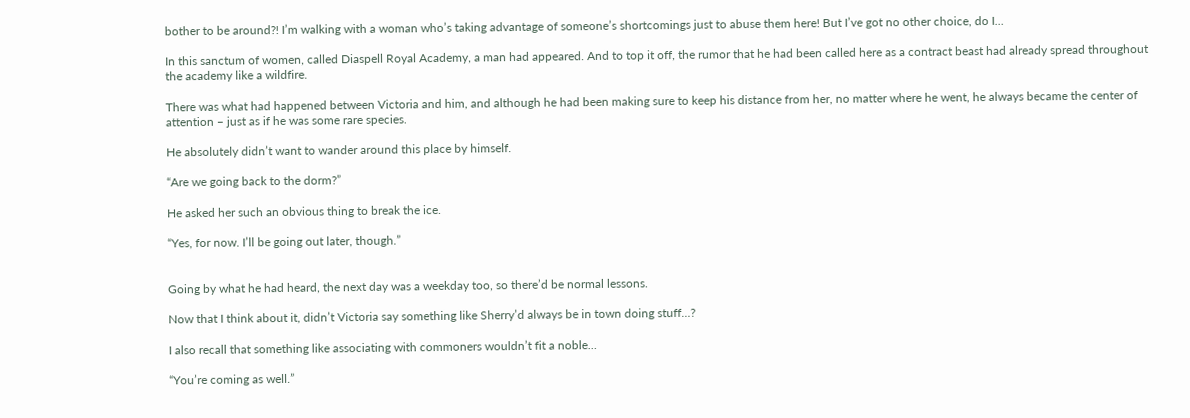bother to be around?! I’m walking with a woman who’s taking advantage of someone’s shortcomings just to abuse them here! But I’ve got no other choice, do I…

In this sanctum of women, called Diaspell Royal Academy, a man had appeared. And to top it off, the rumor that he had been called here as a contract beast had already spread throughout the academy like a wildfire.

There was what had happened between Victoria and him, and although he had been making sure to keep his distance from her, no matter where he went, he always became the center of attention – just as if he was some rare species.

He absolutely didn’t want to wander around this place by himself.

“Are we going back to the dorm?”

He asked her such an obvious thing to break the ice.

“Yes, for now. I’ll be going out later, though.”


Going by what he had heard, the next day was a weekday too, so there’d be normal lessons.

Now that I think about it, didn’t Victoria say something like Sherry’d always be in town doing stuff…?

I also recall that something like associating with commoners wouldn’t fit a noble…

“You’re coming as well.”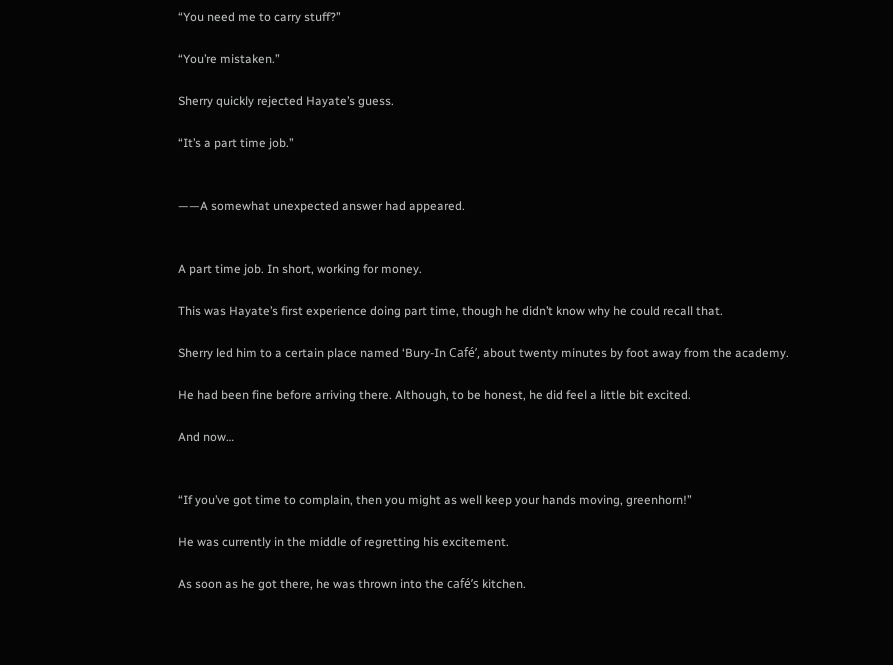“You need me to carry stuff?”

“You’re mistaken.”

Sherry quickly rejected Hayate’s guess.

“It’s a part time job.”


——A somewhat unexpected answer had appeared.


A part time job. In short, working for money.

This was Hayate’s first experience doing part time, though he didn’t know why he could recall that.

Sherry led him to a certain place named ‘Bury-In Café’, about twenty minutes by foot away from the academy.

He had been fine before arriving there. Although, to be honest, he did feel a little bit excited.

And now…


“If you’ve got time to complain, then you might as well keep your hands moving, greenhorn!”

He was currently in the middle of regretting his excitement.

As soon as he got there, he was thrown into the café’s kitchen.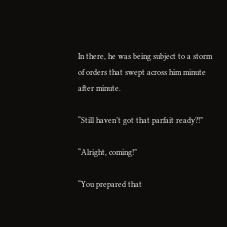In there, he was being subject to a storm of orders that swept across him minute after minute.

“Still haven’t got that parfait ready?!”

“Alright, coming!”

“You prepared that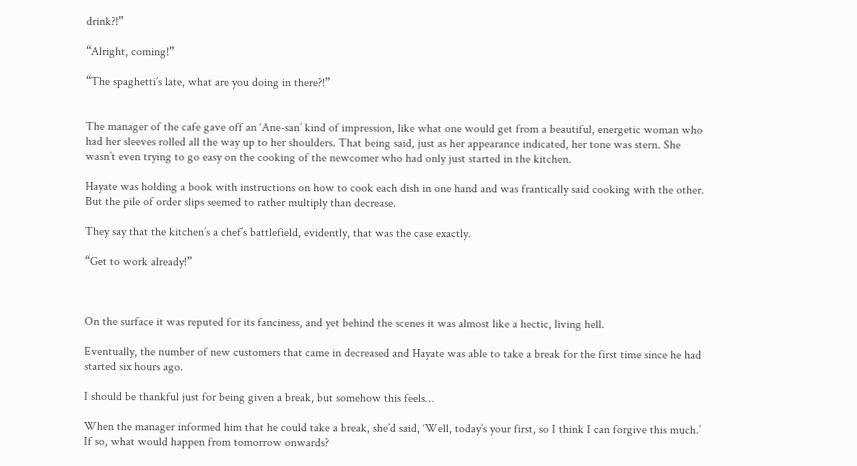drink?!”

“Alright, coming!”

“The spaghetti’s late, what are you doing in there?!”


The manager of the cafe gave off an ‘Ane-san’ kind of impression, like what one would get from a beautiful, energetic woman who had her sleeves rolled all the way up to her shoulders. That being said, just as her appearance indicated, her tone was stern. She wasn’t even trying to go easy on the cooking of the newcomer who had only just started in the kitchen.

Hayate was holding a book with instructions on how to cook each dish in one hand and was frantically said cooking with the other. But the pile of order slips seemed to rather multiply than decrease.

They say that the kitchen’s a chef’s battlefield, evidently, that was the case exactly.

“Get to work already!”



On the surface it was reputed for its fanciness, and yet behind the scenes it was almost like a hectic, living hell.

Eventually, the number of new customers that came in decreased and Hayate was able to take a break for the first time since he had started six hours ago.

I should be thankful just for being given a break, but somehow this feels…

When the manager informed him that he could take a break, she’d said, ‘Well, today’s your first, so I think I can forgive this much.’ If so, what would happen from tomorrow onwards?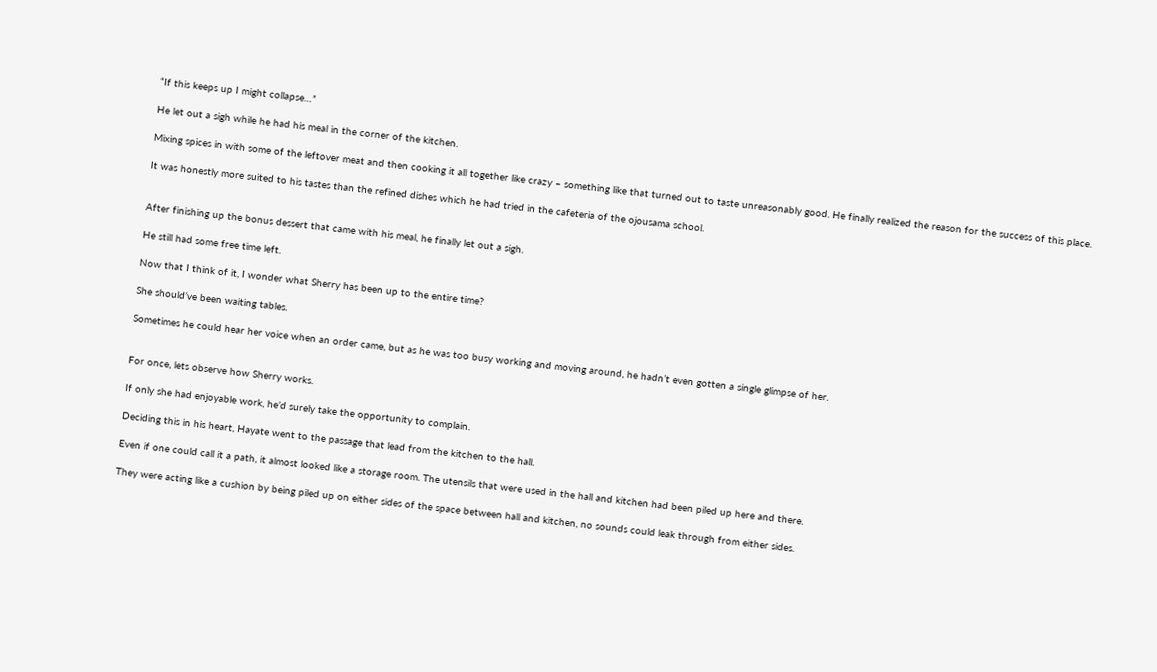“If this keeps up I might collapse…”

He let out a sigh while he had his meal in the corner of the kitchen.

Mixing spices in with some of the leftover meat and then cooking it all together like crazy – something like that turned out to taste unreasonably good. He finally realized the reason for the success of this place.

It was honestly more suited to his tastes than the refined dishes which he had tried in the cafeteria of the ojousama school.


After finishing up the bonus dessert that came with his meal, he finally let out a sigh.

He still had some free time left.

Now that I think of it, I wonder what Sherry has been up to the entire time?

She should’ve been waiting tables.

Sometimes he could hear her voice when an order came, but as he was too busy working and moving around, he hadn’t even gotten a single glimpse of her.


For once, lets observe how Sherry works.

If only she had enjoyable work, he’d surely take the opportunity to complain.

Deciding this in his heart, Hayate went to the passage that lead from the kitchen to the hall.

Even if one could call it a path, it almost looked like a storage room. The utensils that were used in the hall and kitchen had been piled up here and there.

They were acting like a cushion by being piled up on either sides of the space between hall and kitchen, no sounds could leak through from either sides.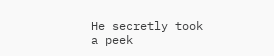He secretly took a peek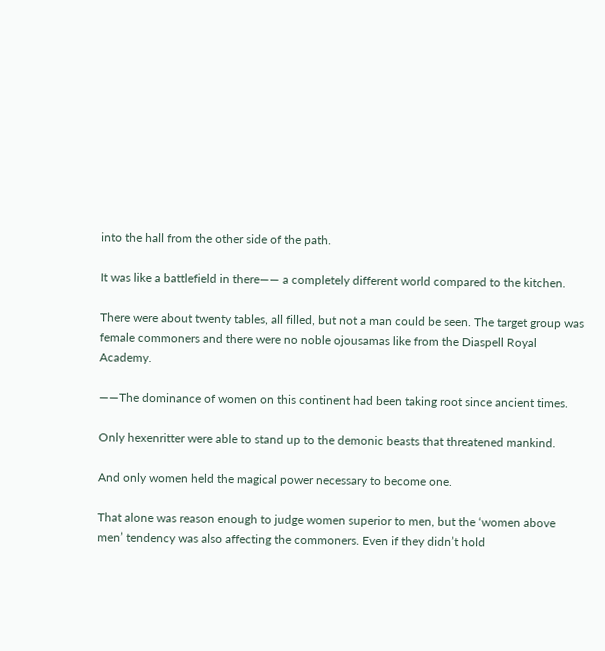into the hall from the other side of the path.

It was like a battlefield in there—— a completely different world compared to the kitchen.

There were about twenty tables, all filled, but not a man could be seen. The target group was female commoners and there were no noble ojousamas like from the Diaspell Royal Academy.

——The dominance of women on this continent had been taking root since ancient times.

Only hexenritter were able to stand up to the demonic beasts that threatened mankind.

And only women held the magical power necessary to become one.

That alone was reason enough to judge women superior to men, but the ‘women above men’ tendency was also affecting the commoners. Even if they didn’t hold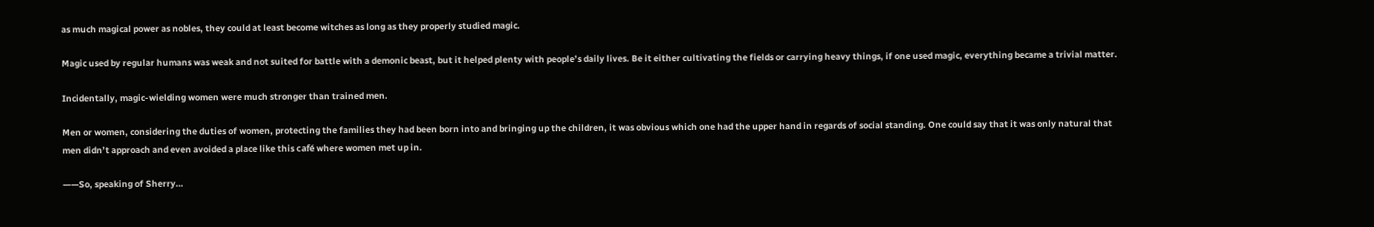as much magical power as nobles, they could at least become witches as long as they properly studied magic.

Magic used by regular humans was weak and not suited for battle with a demonic beast, but it helped plenty with people’s daily lives. Be it either cultivating the fields or carrying heavy things, if one used magic, everything became a trivial matter.

Incidentally, magic-wielding women were much stronger than trained men.

Men or women, considering the duties of women, protecting the families they had been born into and bringing up the children, it was obvious which one had the upper hand in regards of social standing. One could say that it was only natural that men didn’t approach and even avoided a place like this café where women met up in.

——So, speaking of Sherry…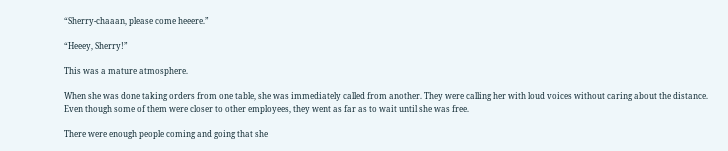“Sherry-chaaan, please come heeere.”

“Heeey, Sherry!”

This was a mature atmosphere.

When she was done taking orders from one table, she was immediately called from another. They were calling her with loud voices without caring about the distance. Even though some of them were closer to other employees, they went as far as to wait until she was free.

There were enough people coming and going that she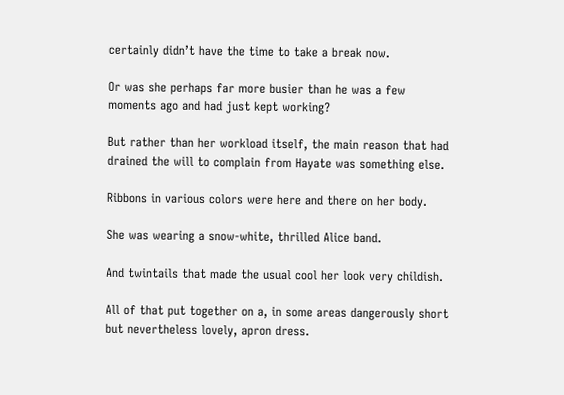certainly didn’t have the time to take a break now.

Or was she perhaps far more busier than he was a few moments ago and had just kept working?

But rather than her workload itself, the main reason that had drained the will to complain from Hayate was something else.

Ribbons in various colors were here and there on her body.

She was wearing a snow-white, thrilled Alice band.

And twintails that made the usual cool her look very childish.

All of that put together on a, in some areas dangerously short but nevertheless lovely, apron dress.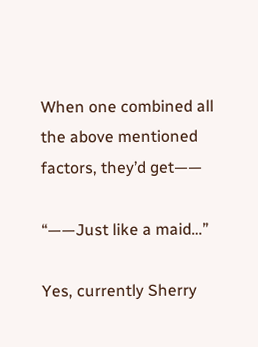When one combined all the above mentioned factors, they’d get——

“——Just like a maid…”

Yes, currently Sherry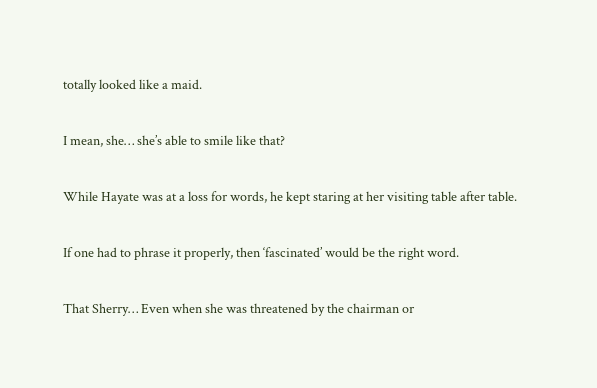totally looked like a maid.

I mean, she… she’s able to smile like that?

While Hayate was at a loss for words, he kept staring at her visiting table after table.

If one had to phrase it properly, then ‘fascinated’ would be the right word.

That Sherry… Even when she was threatened by the chairman or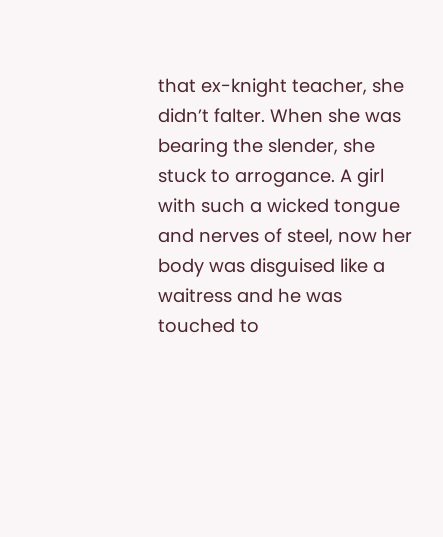that ex-knight teacher, she didn’t falter. When she was bearing the slender, she stuck to arrogance. A girl with such a wicked tongue and nerves of steel, now her body was disguised like a waitress and he was touched to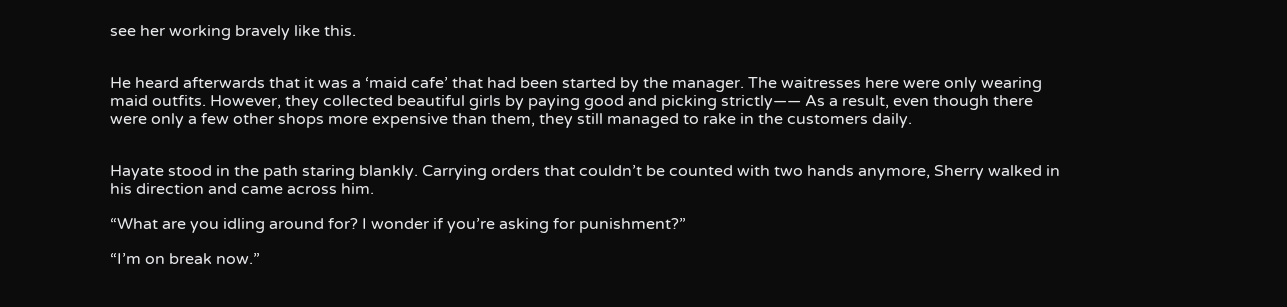see her working bravely like this.


He heard afterwards that it was a ‘maid cafe’ that had been started by the manager. The waitresses here were only wearing maid outfits. However, they collected beautiful girls by paying good and picking strictly—— As a result, even though there were only a few other shops more expensive than them, they still managed to rake in the customers daily.


Hayate stood in the path staring blankly. Carrying orders that couldn’t be counted with two hands anymore, Sherry walked in his direction and came across him.

“What are you idling around for? I wonder if you’re asking for punishment?”

“I’m on break now.”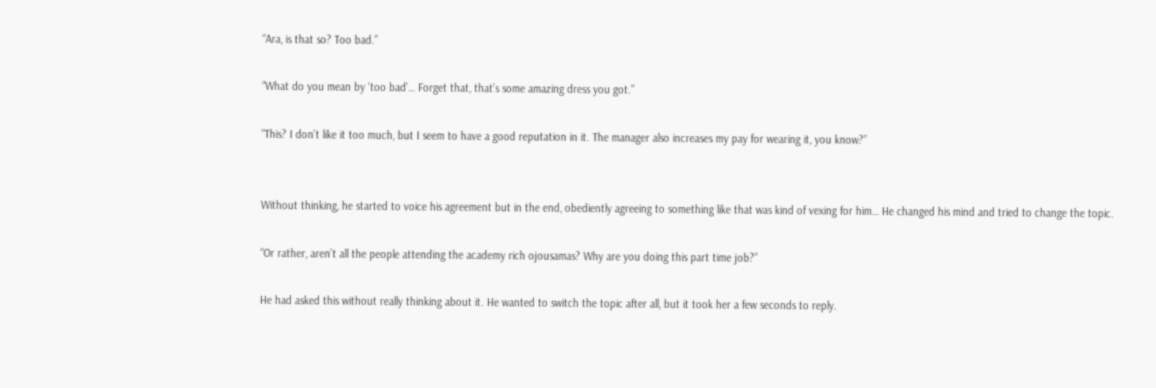“Ara, is that so? Too bad.”

“What do you mean by ‘too bad’… Forget that, that’s some amazing dress you got.”

“This? I don’t like it too much, but I seem to have a good reputation in it. The manager also increases my pay for wearing it, you know?”


Without thinking, he started to voice his agreement but in the end, obediently agreeing to something like that was kind of vexing for him… He changed his mind and tried to change the topic.

“Or rather, aren’t all the people attending the academy rich ojousamas? Why are you doing this part time job?”

He had asked this without really thinking about it. He wanted to switch the topic after all, but it took her a few seconds to reply.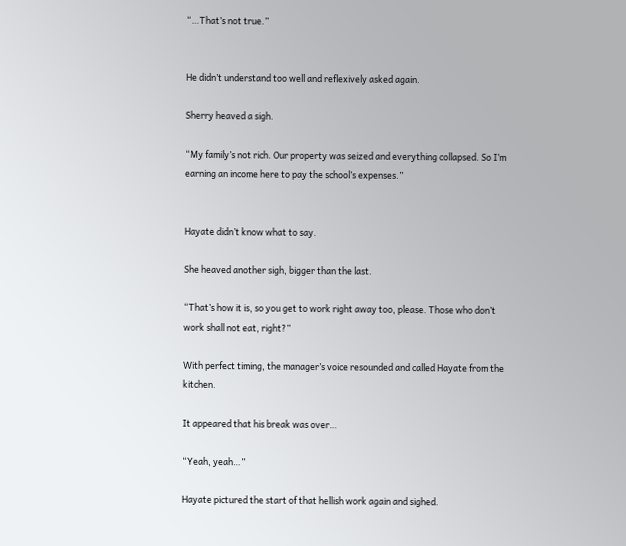“…That’s not true.”


He didn’t understand too well and reflexively asked again.

Sherry heaved a sigh.

“My family’s not rich. Our property was seized and everything collapsed. So I’m earning an income here to pay the school’s expenses.”


Hayate didn’t know what to say.

She heaved another sigh, bigger than the last.

“That’s how it is, so you get to work right away too, please. Those who don’t work shall not eat, right?”

With perfect timing, the manager’s voice resounded and called Hayate from the kitchen.

It appeared that his break was over…

“Yeah, yeah…”

Hayate pictured the start of that hellish work again and sighed.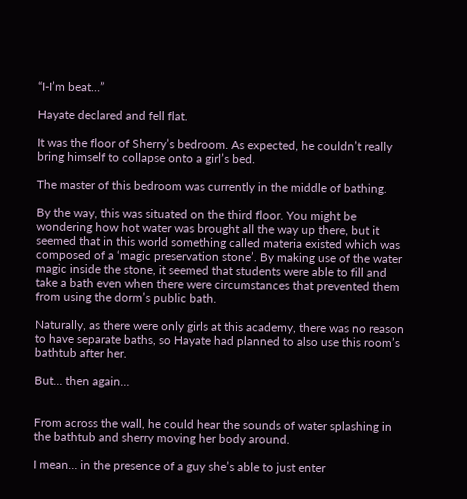“I-I’m beat…”

Hayate declared and fell flat.

It was the floor of Sherry’s bedroom. As expected, he couldn’t really bring himself to collapse onto a girl’s bed.

The master of this bedroom was currently in the middle of bathing.

By the way, this was situated on the third floor. You might be wondering how hot water was brought all the way up there, but it seemed that in this world something called materia existed which was composed of a ‘magic preservation stone’. By making use of the water magic inside the stone, it seemed that students were able to fill and take a bath even when there were circumstances that prevented them from using the dorm’s public bath.

Naturally, as there were only girls at this academy, there was no reason to have separate baths, so Hayate had planned to also use this room’s bathtub after her.

But… then again…


From across the wall, he could hear the sounds of water splashing in the bathtub and sherry moving her body around.

I mean… in the presence of a guy she’s able to just enter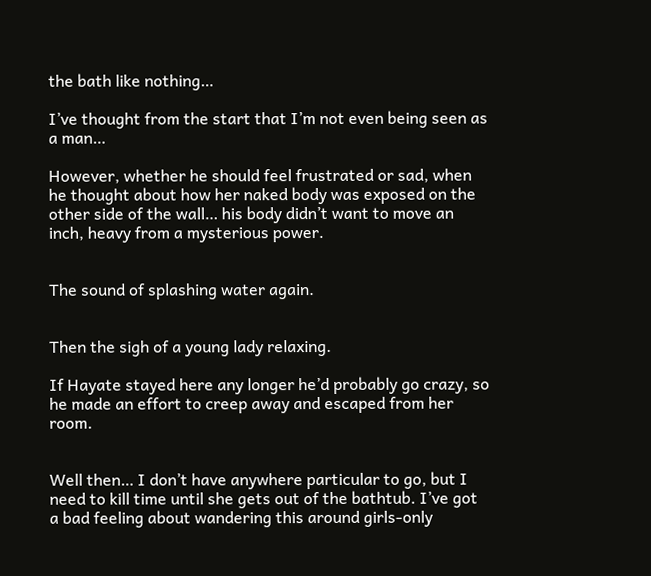the bath like nothing…

I’ve thought from the start that I’m not even being seen as a man…

However, whether he should feel frustrated or sad, when he thought about how her naked body was exposed on the other side of the wall… his body didn’t want to move an inch, heavy from a mysterious power.


The sound of splashing water again.


Then the sigh of a young lady relaxing.

If Hayate stayed here any longer he’d probably go crazy, so he made an effort to creep away and escaped from her room.


Well then… I don’t have anywhere particular to go, but I need to kill time until she gets out of the bathtub. I’ve got a bad feeling about wandering this around girls-only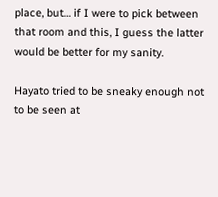place, but… if I were to pick between that room and this, I guess the latter would be better for my sanity.

Hayato tried to be sneaky enough not to be seen at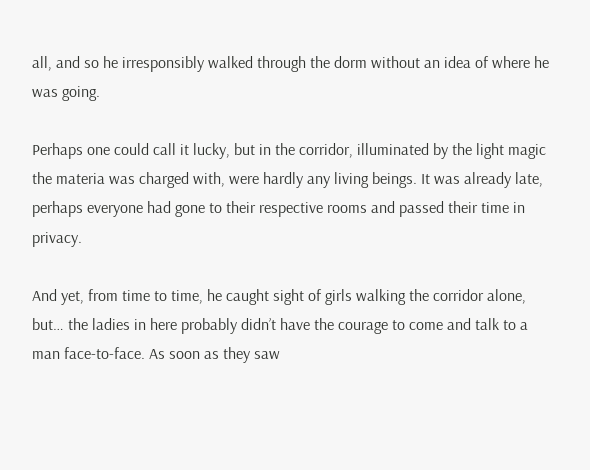all, and so he irresponsibly walked through the dorm without an idea of where he was going.

Perhaps one could call it lucky, but in the corridor, illuminated by the light magic the materia was charged with, were hardly any living beings. It was already late, perhaps everyone had gone to their respective rooms and passed their time in privacy.

And yet, from time to time, he caught sight of girls walking the corridor alone, but… the ladies in here probably didn’t have the courage to come and talk to a man face-to-face. As soon as they saw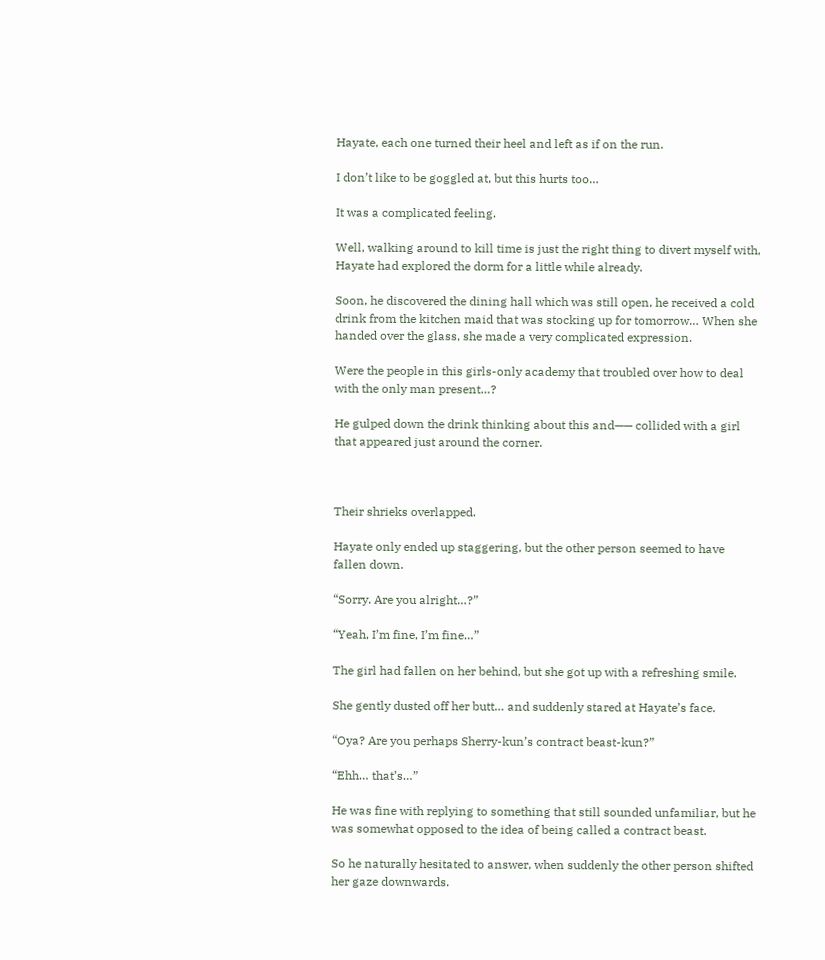Hayate, each one turned their heel and left as if on the run.

I don’t like to be goggled at, but this hurts too…

It was a complicated feeling.

Well, walking around to kill time is just the right thing to divert myself with, Hayate had explored the dorm for a little while already.

Soon, he discovered the dining hall which was still open, he received a cold drink from the kitchen maid that was stocking up for tomorrow… When she handed over the glass, she made a very complicated expression.

Were the people in this girls-only academy that troubled over how to deal with the only man present…?

He gulped down the drink thinking about this and—— collided with a girl that appeared just around the corner.



Their shrieks overlapped.

Hayate only ended up staggering, but the other person seemed to have fallen down.

“Sorry. Are you alright…?”

“Yeah, I’m fine, I’m fine…”

The girl had fallen on her behind, but she got up with a refreshing smile.

She gently dusted off her butt… and suddenly stared at Hayate’s face.

“Oya? Are you perhaps Sherry-kun’s contract beast-kun?”

“Ehh… that’s…”

He was fine with replying to something that still sounded unfamiliar, but he was somewhat opposed to the idea of being called a contract beast.

So he naturally hesitated to answer, when suddenly the other person shifted her gaze downwards.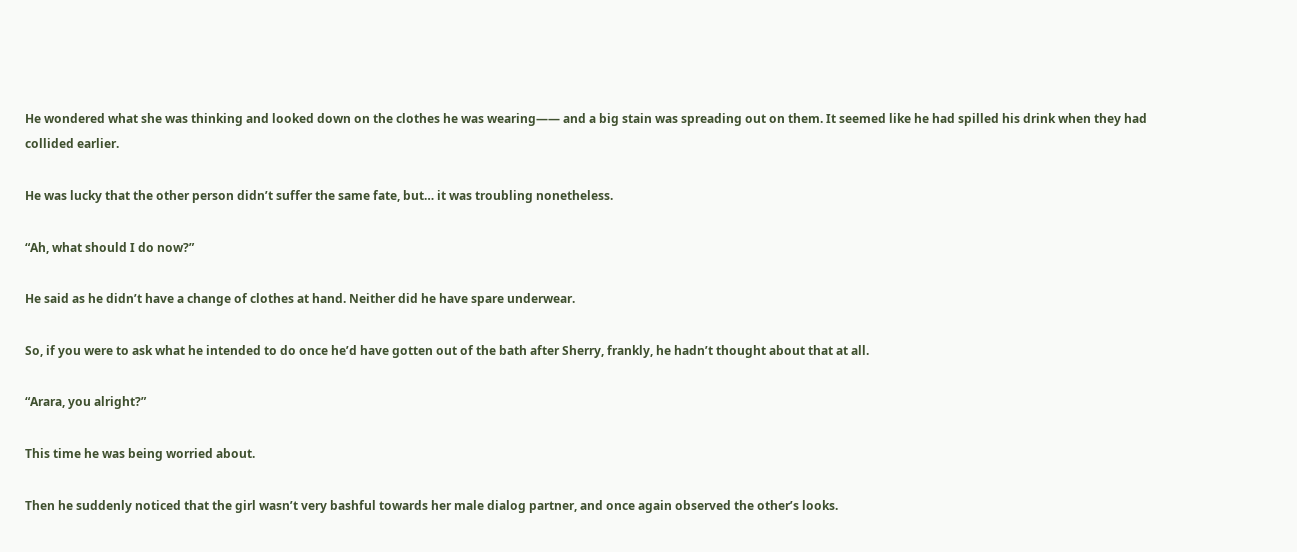He wondered what she was thinking and looked down on the clothes he was wearing—— and a big stain was spreading out on them. It seemed like he had spilled his drink when they had collided earlier.

He was lucky that the other person didn’t suffer the same fate, but… it was troubling nonetheless.

“Ah, what should I do now?”

He said as he didn’t have a change of clothes at hand. Neither did he have spare underwear.

So, if you were to ask what he intended to do once he’d have gotten out of the bath after Sherry, frankly, he hadn’t thought about that at all.

“Arara, you alright?”

This time he was being worried about.

Then he suddenly noticed that the girl wasn’t very bashful towards her male dialog partner, and once again observed the other’s looks.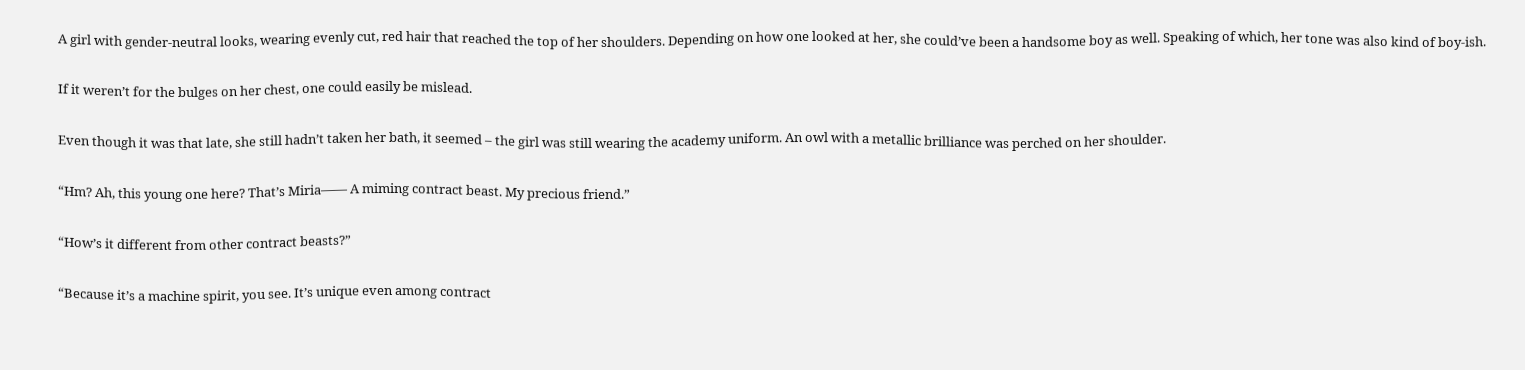A girl with gender-neutral looks, wearing evenly cut, red hair that reached the top of her shoulders. Depending on how one looked at her, she could’ve been a handsome boy as well. Speaking of which, her tone was also kind of boy-ish.

If it weren’t for the bulges on her chest, one could easily be mislead.

Even though it was that late, she still hadn’t taken her bath, it seemed – the girl was still wearing the academy uniform. An owl with a metallic brilliance was perched on her shoulder.

“Hm? Ah, this young one here? That’s Miria—— A miming contract beast. My precious friend.”

“How’s it different from other contract beasts?”

“Because it’s a machine spirit, you see. It’s unique even among contract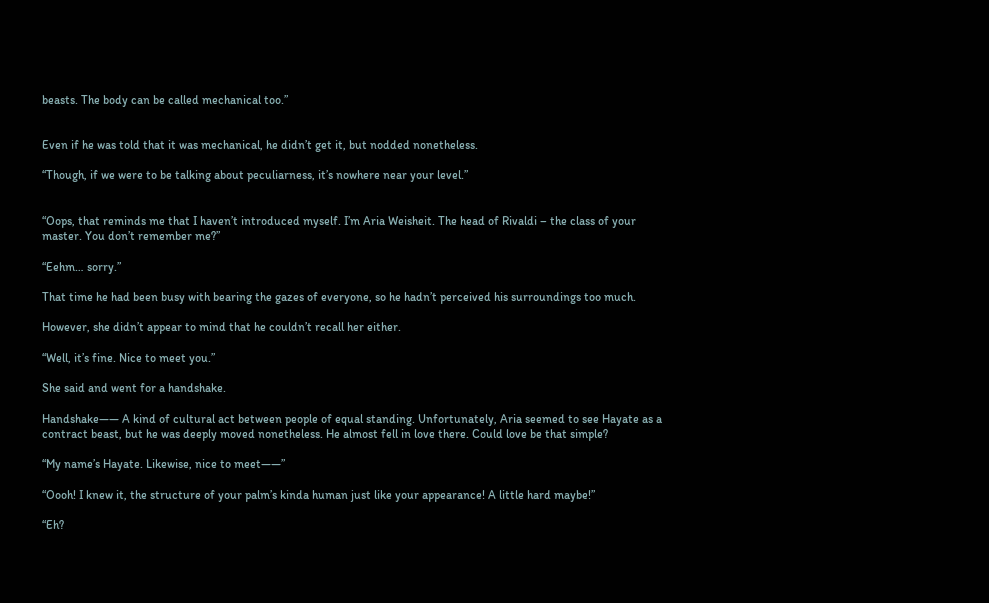beasts. The body can be called mechanical too.”


Even if he was told that it was mechanical, he didn’t get it, but nodded nonetheless.

“Though, if we were to be talking about peculiarness, it’s nowhere near your level.”


“Oops, that reminds me that I haven’t introduced myself. I’m Aria Weisheit. The head of Rivaldi – the class of your master. You don’t remember me?”

“Eehm… sorry.”

That time he had been busy with bearing the gazes of everyone, so he hadn’t perceived his surroundings too much.

However, she didn’t appear to mind that he couldn’t recall her either.

“Well, it’s fine. Nice to meet you.”

She said and went for a handshake.

Handshake—— A kind of cultural act between people of equal standing. Unfortunately, Aria seemed to see Hayate as a contract beast, but he was deeply moved nonetheless. He almost fell in love there. Could love be that simple?

“My name’s Hayate. Likewise, nice to meet——”

“Oooh! I knew it, the structure of your palm’s kinda human just like your appearance! A little hard maybe!”

“Eh?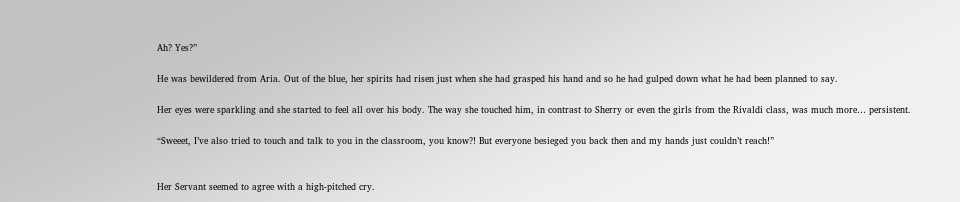Ah? Yes?”

He was bewildered from Aria. Out of the blue, her spirits had risen just when she had grasped his hand and so he had gulped down what he had been planned to say.

Her eyes were sparkling and she started to feel all over his body. The way she touched him, in contrast to Sherry or even the girls from the Rivaldi class, was much more… persistent.

“Sweeet, I’ve also tried to touch and talk to you in the classroom, you know?! But everyone besieged you back then and my hands just couldn’t reach!”


Her Servant seemed to agree with a high-pitched cry.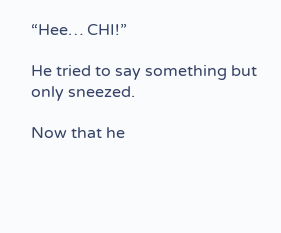“Hee… CHI!”

He tried to say something but only sneezed.

Now that he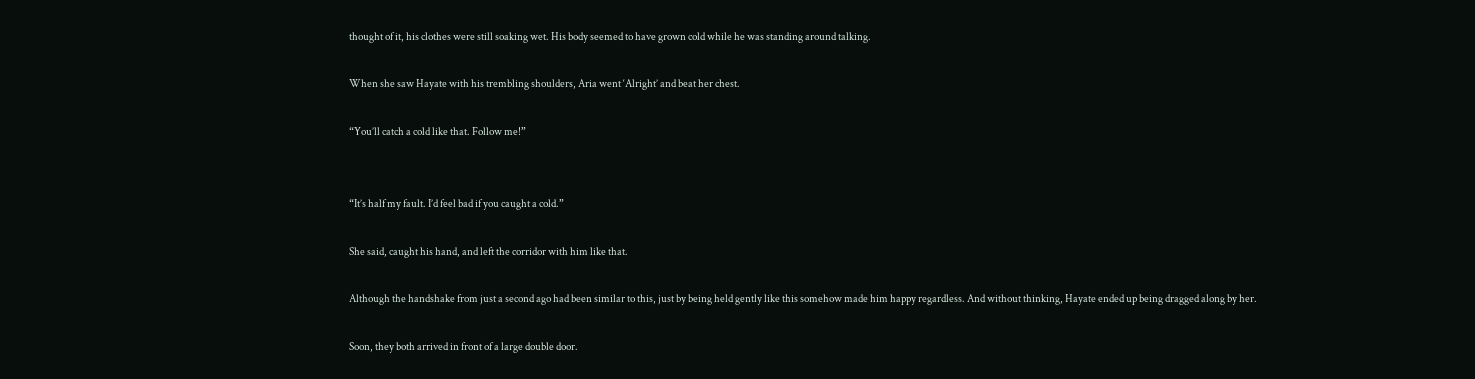thought of it, his clothes were still soaking wet. His body seemed to have grown cold while he was standing around talking.

When she saw Hayate with his trembling shoulders, Aria went ‘Alright’ and beat her chest.

“You’ll catch a cold like that. Follow me!”


“It’s half my fault. I’d feel bad if you caught a cold.”

She said, caught his hand, and left the corridor with him like that.

Although the handshake from just a second ago had been similar to this, just by being held gently like this somehow made him happy regardless. And without thinking, Hayate ended up being dragged along by her.

Soon, they both arrived in front of a large double door.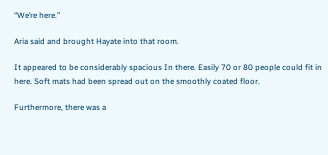“We’re here.”

Aria said and brought Hayate into that room.

It appeared to be considerably spacious In there. Easily 70 or 80 people could fit in here. Soft mats had been spread out on the smoothly coated floor.

Furthermore, there was a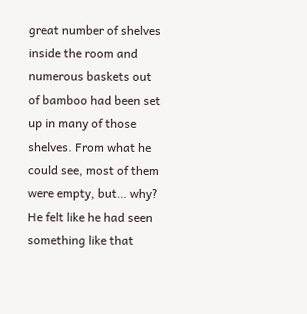great number of shelves inside the room and numerous baskets out of bamboo had been set up in many of those shelves. From what he could see, most of them were empty, but… why? He felt like he had seen something like that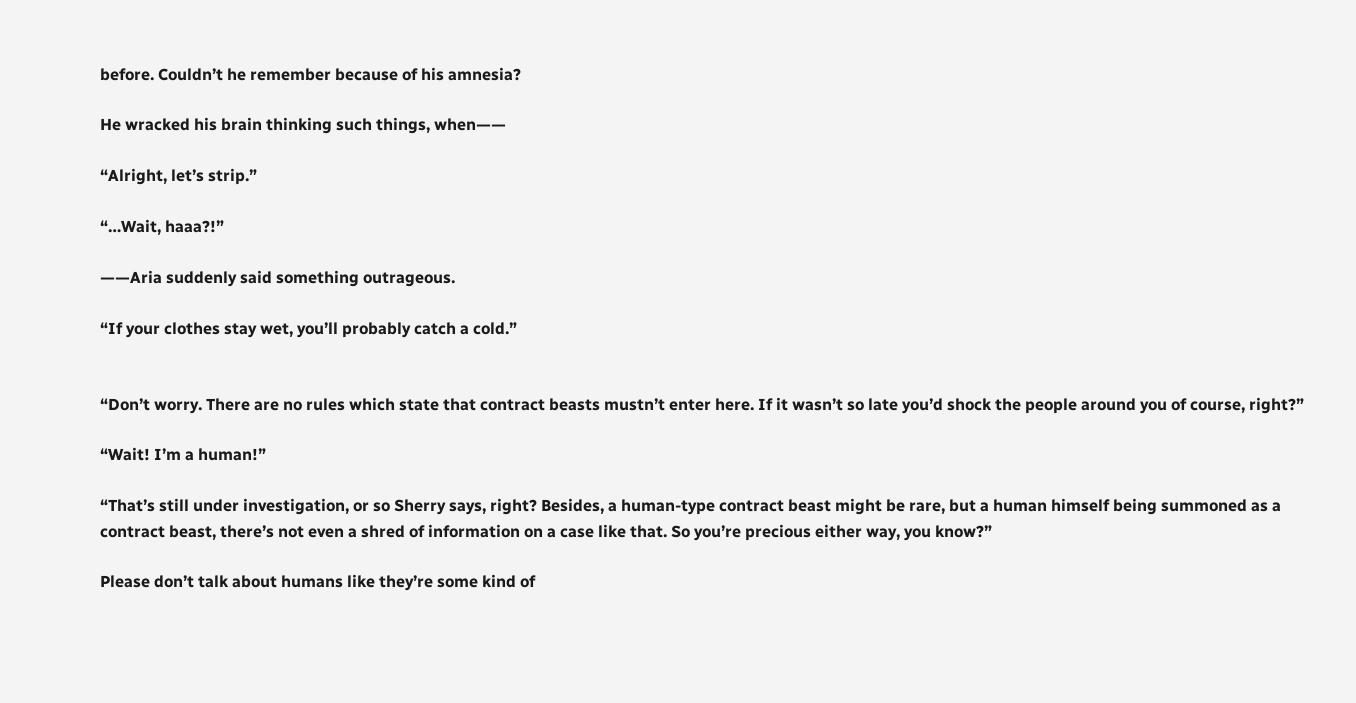before. Couldn’t he remember because of his amnesia?

He wracked his brain thinking such things, when——

“Alright, let’s strip.”

“…Wait, haaa?!”

——Aria suddenly said something outrageous.

“If your clothes stay wet, you’ll probably catch a cold.”


“Don’t worry. There are no rules which state that contract beasts mustn’t enter here. If it wasn’t so late you’d shock the people around you of course, right?”

“Wait! I’m a human!”

“That’s still under investigation, or so Sherry says, right? Besides, a human-type contract beast might be rare, but a human himself being summoned as a contract beast, there’s not even a shred of information on a case like that. So you’re precious either way, you know?”

Please don’t talk about humans like they’re some kind of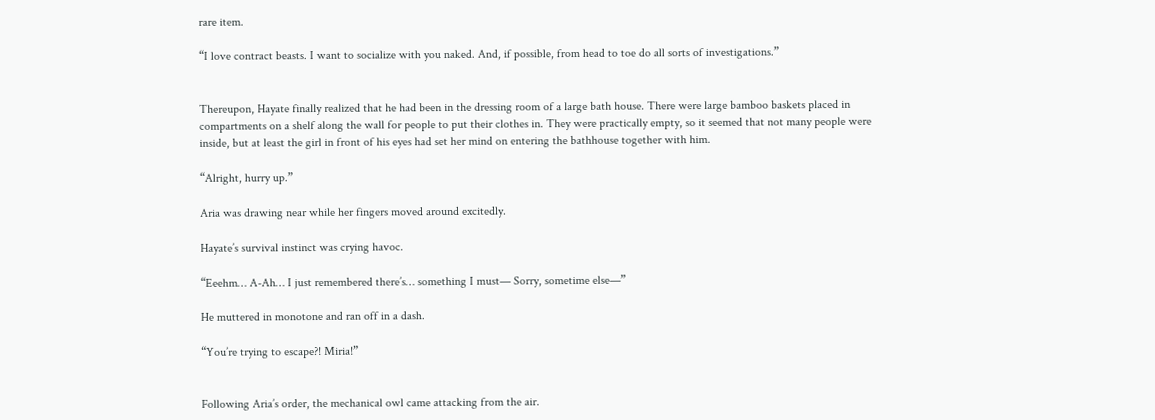rare item.

“I love contract beasts. I want to socialize with you naked. And, if possible, from head to toe do all sorts of investigations.”


Thereupon, Hayate finally realized that he had been in the dressing room of a large bath house. There were large bamboo baskets placed in compartments on a shelf along the wall for people to put their clothes in. They were practically empty, so it seemed that not many people were inside, but at least the girl in front of his eyes had set her mind on entering the bathhouse together with him.

“Alright, hurry up.”

Aria was drawing near while her fingers moved around excitedly.

Hayate’s survival instinct was crying havoc.

“Eeehm… A-Ah… I just remembered there’s… something I must— Sorry, sometime else—”

He muttered in monotone and ran off in a dash.

“You’re trying to escape?! Miria!”


Following Aria’s order, the mechanical owl came attacking from the air.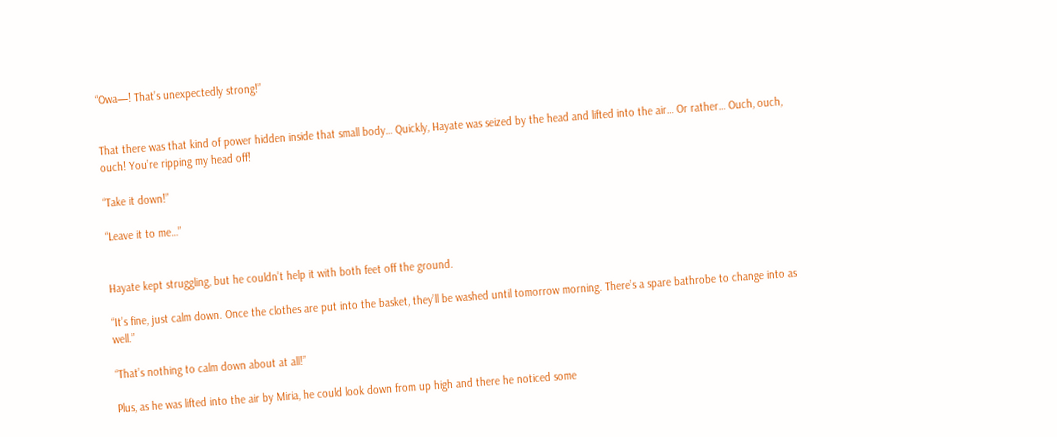“Owa—! That’s unexpectedly strong!”


That there was that kind of power hidden inside that small body… Quickly, Hayate was seized by the head and lifted into the air… Or rather… Ouch, ouch, ouch! You’re ripping my head off!

“Take it down!”

“Leave it to me…”


Hayate kept struggling, but he couldn’t help it with both feet off the ground.

“It’s fine, just calm down. Once the clothes are put into the basket, they’ll be washed until tomorrow morning. There’s a spare bathrobe to change into as well.”

“That’s nothing to calm down about at all!”

Plus, as he was lifted into the air by Miria, he could look down from up high and there he noticed some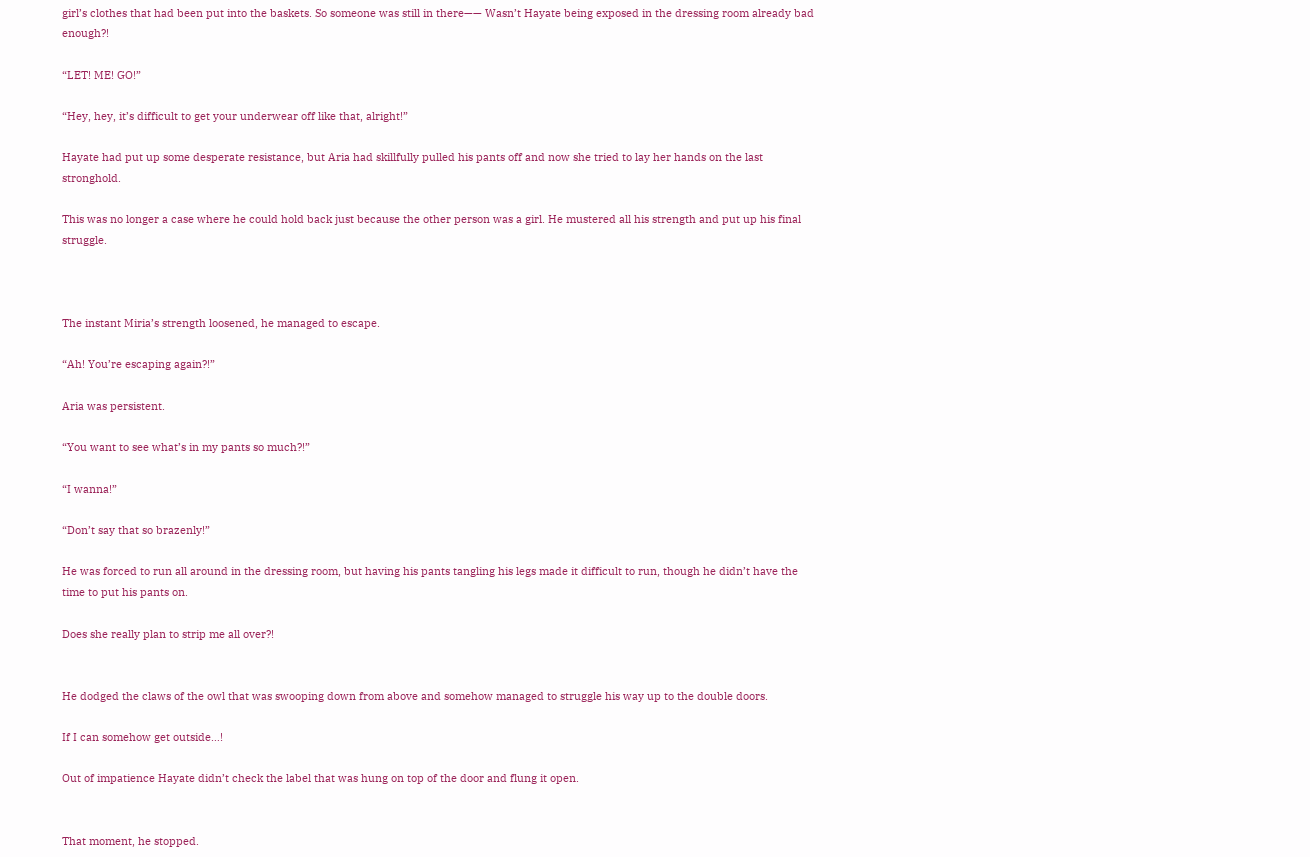girl’s clothes that had been put into the baskets. So someone was still in there—— Wasn’t Hayate being exposed in the dressing room already bad enough?!

“LET! ME! GO!”

“Hey, hey, it’s difficult to get your underwear off like that, alright!”

Hayate had put up some desperate resistance, but Aria had skillfully pulled his pants off and now she tried to lay her hands on the last stronghold.

This was no longer a case where he could hold back just because the other person was a girl. He mustered all his strength and put up his final struggle.



The instant Miria’s strength loosened, he managed to escape.

“Ah! You’re escaping again?!”

Aria was persistent.

“You want to see what’s in my pants so much?!”

“I wanna!”

“Don’t say that so brazenly!”

He was forced to run all around in the dressing room, but having his pants tangling his legs made it difficult to run, though he didn’t have the time to put his pants on.

Does she really plan to strip me all over?!


He dodged the claws of the owl that was swooping down from above and somehow managed to struggle his way up to the double doors.

If I can somehow get outside…!

Out of impatience Hayate didn’t check the label that was hung on top of the door and flung it open.


That moment, he stopped.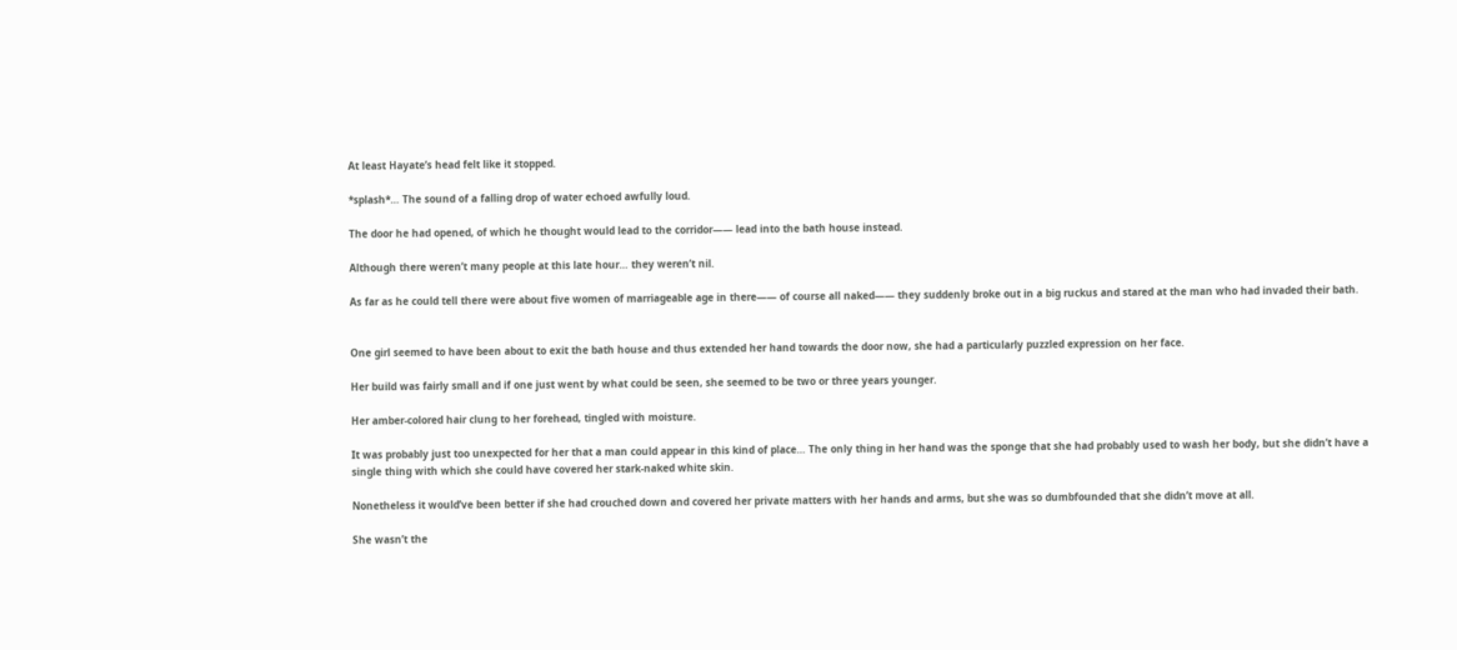At least Hayate’s head felt like it stopped.

*splash*… The sound of a falling drop of water echoed awfully loud.

The door he had opened, of which he thought would lead to the corridor—— lead into the bath house instead.

Although there weren’t many people at this late hour… they weren’t nil.

As far as he could tell there were about five women of marriageable age in there—— of course all naked—— they suddenly broke out in a big ruckus and stared at the man who had invaded their bath.


One girl seemed to have been about to exit the bath house and thus extended her hand towards the door now, she had a particularly puzzled expression on her face.

Her build was fairly small and if one just went by what could be seen, she seemed to be two or three years younger.

Her amber-colored hair clung to her forehead, tingled with moisture.

It was probably just too unexpected for her that a man could appear in this kind of place… The only thing in her hand was the sponge that she had probably used to wash her body, but she didn’t have a single thing with which she could have covered her stark-naked white skin.

Nonetheless it would’ve been better if she had crouched down and covered her private matters with her hands and arms, but she was so dumbfounded that she didn’t move at all.

She wasn’t the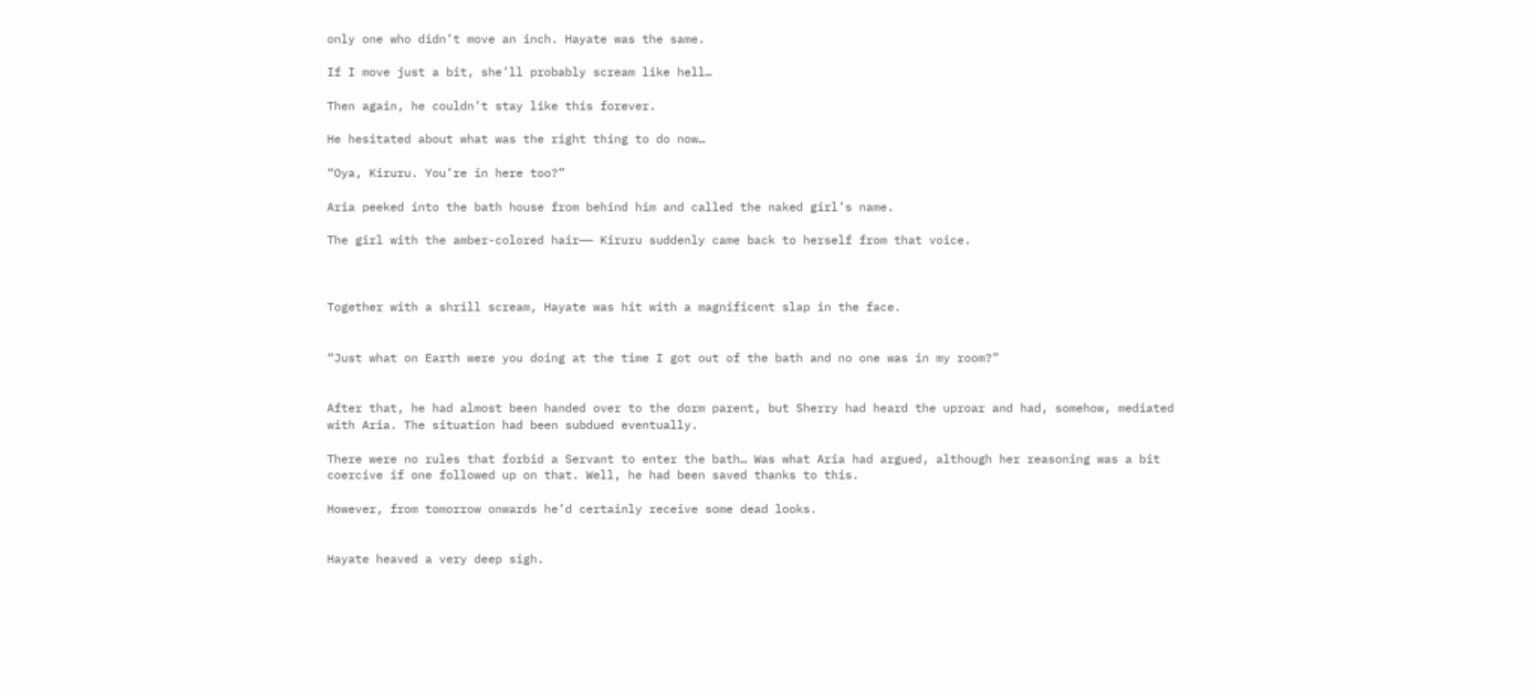only one who didn’t move an inch. Hayate was the same.

If I move just a bit, she’ll probably scream like hell…

Then again, he couldn’t stay like this forever.

He hesitated about what was the right thing to do now…

“Oya, Kiruru. You’re in here too?”

Aria peeked into the bath house from behind him and called the naked girl’s name.

The girl with the amber-colored hair—— Kiruru suddenly came back to herself from that voice.



Together with a shrill scream, Hayate was hit with a magnificent slap in the face.


“Just what on Earth were you doing at the time I got out of the bath and no one was in my room?”


After that, he had almost been handed over to the dorm parent, but Sherry had heard the uproar and had, somehow, mediated with Aria. The situation had been subdued eventually.

There were no rules that forbid a Servant to enter the bath… Was what Aria had argued, although her reasoning was a bit coercive if one followed up on that. Well, he had been saved thanks to this.

However, from tomorrow onwards he’d certainly receive some dead looks.


Hayate heaved a very deep sigh.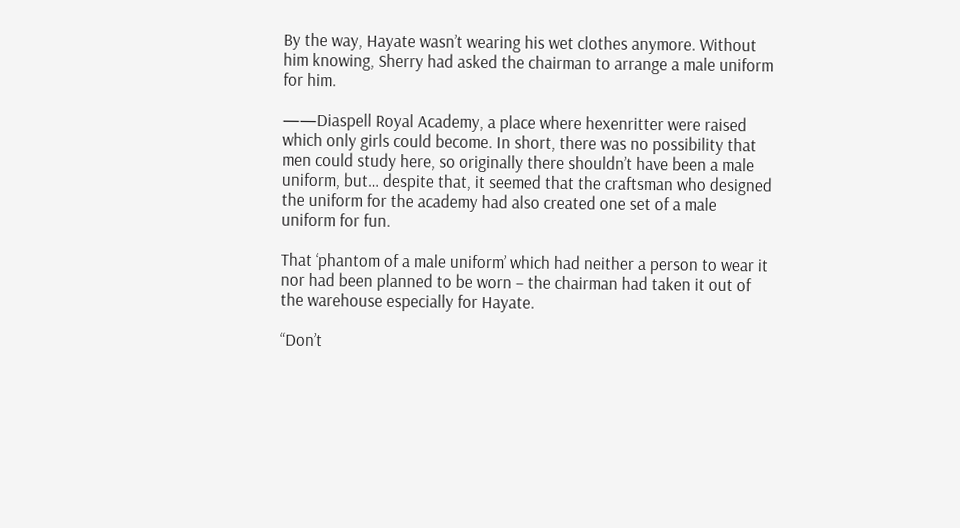By the way, Hayate wasn’t wearing his wet clothes anymore. Without him knowing, Sherry had asked the chairman to arrange a male uniform for him.

——Diaspell Royal Academy, a place where hexenritter were raised which only girls could become. In short, there was no possibility that men could study here, so originally there shouldn’t have been a male uniform, but… despite that, it seemed that the craftsman who designed the uniform for the academy had also created one set of a male uniform for fun.

That ‘phantom of a male uniform’ which had neither a person to wear it nor had been planned to be worn – the chairman had taken it out of the warehouse especially for Hayate.

“Don’t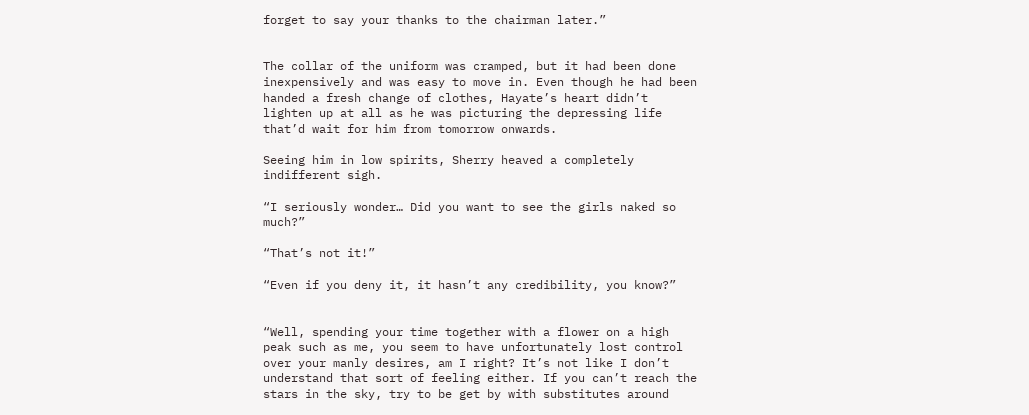forget to say your thanks to the chairman later.”


The collar of the uniform was cramped, but it had been done inexpensively and was easy to move in. Even though he had been handed a fresh change of clothes, Hayate’s heart didn’t lighten up at all as he was picturing the depressing life that’d wait for him from tomorrow onwards.

Seeing him in low spirits, Sherry heaved a completely indifferent sigh.

“I seriously wonder… Did you want to see the girls naked so much?”

“That’s not it!”

“Even if you deny it, it hasn’t any credibility, you know?”


“Well, spending your time together with a flower on a high peak such as me, you seem to have unfortunately lost control over your manly desires, am I right? It’s not like I don’t understand that sort of feeling either. If you can’t reach the stars in the sky, try to be get by with substitutes around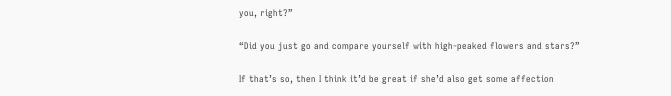you, right?”

“Did you just go and compare yourself with high-peaked flowers and stars?”

If that’s so, then I think it’d be great if she’d also get some affection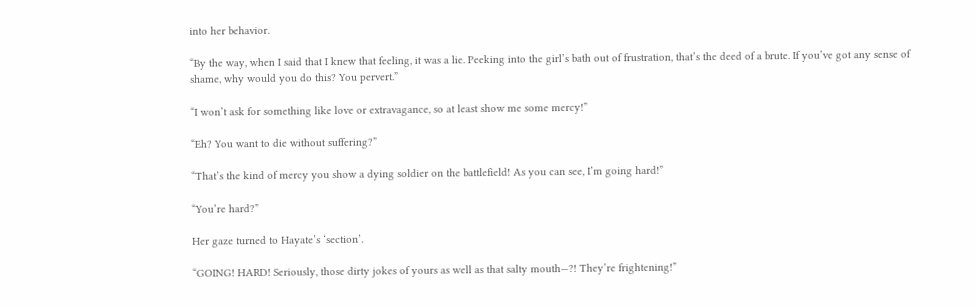into her behavior.

“By the way, when I said that I knew that feeling, it was a lie. Peeking into the girl’s bath out of frustration, that’s the deed of a brute. If you’ve got any sense of shame, why would you do this? You pervert.”

“I won’t ask for something like love or extravagance, so at least show me some mercy!”

“Eh? You want to die without suffering?”

“That’s the kind of mercy you show a dying soldier on the battlefield! As you can see, I’m going hard!”

“You’re hard?”

Her gaze turned to Hayate’s ‘section’.

“GOING! HARD! Seriously, those dirty jokes of yours as well as that salty mouth—?! They’re frightening!”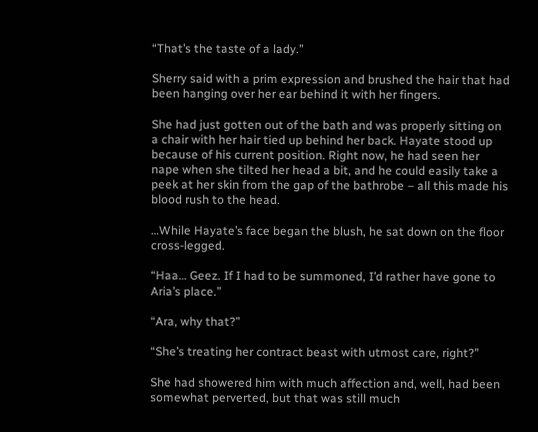“That’s the taste of a lady.”

Sherry said with a prim expression and brushed the hair that had been hanging over her ear behind it with her fingers.

She had just gotten out of the bath and was properly sitting on a chair with her hair tied up behind her back. Hayate stood up because of his current position. Right now, he had seen her nape when she tilted her head a bit, and he could easily take a peek at her skin from the gap of the bathrobe – all this made his blood rush to the head.

…While Hayate’s face began the blush, he sat down on the floor cross-legged.

“Haa… Geez. If I had to be summoned, I’d rather have gone to Aria’s place.”

“Ara, why that?”

“She’s treating her contract beast with utmost care, right?”

She had showered him with much affection and, well, had been somewhat perverted, but that was still much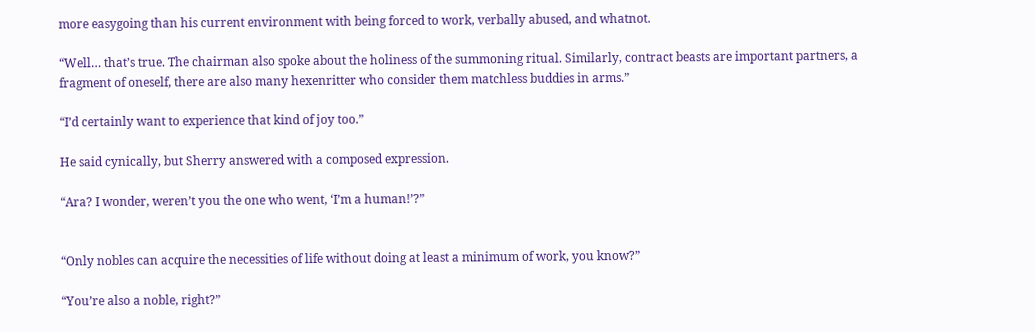more easygoing than his current environment with being forced to work, verbally abused, and whatnot.

“Well… that’s true. The chairman also spoke about the holiness of the summoning ritual. Similarly, contract beasts are important partners, a fragment of oneself, there are also many hexenritter who consider them matchless buddies in arms.”

“I’d certainly want to experience that kind of joy too.”

He said cynically, but Sherry answered with a composed expression.

“Ara? I wonder, weren’t you the one who went, ‘I’m a human!’?”


“Only nobles can acquire the necessities of life without doing at least a minimum of work, you know?”

“You’re also a noble, right?”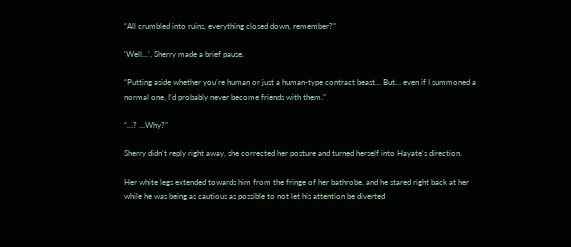“All crumbled into ruins, everything closed down, remember?”

‘Well…’, Sherry made a brief pause.

“Putting aside whether you’re human or just a human-type contract beast… But… even if I summoned a normal one, I’d probably never become friends with them.”

“…? …Why?”

Sherry didn’t reply right away, she corrected her posture and turned herself into Hayate’s direction.

Her white legs extended towards him from the fringe of her bathrobe, and he stared right back at her while he was being as cautious as possible to not let his attention be diverted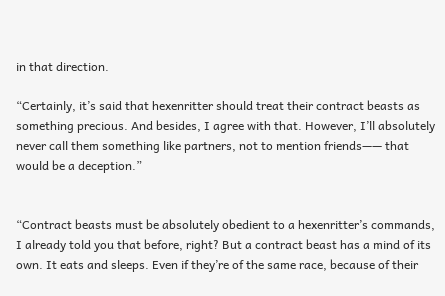in that direction.

“Certainly, it’s said that hexenritter should treat their contract beasts as something precious. And besides, I agree with that. However, I’ll absolutely never call them something like partners, not to mention friends—— that would be a deception.”


“Contract beasts must be absolutely obedient to a hexenritter’s commands, I already told you that before, right? But a contract beast has a mind of its own. It eats and sleeps. Even if they’re of the same race, because of their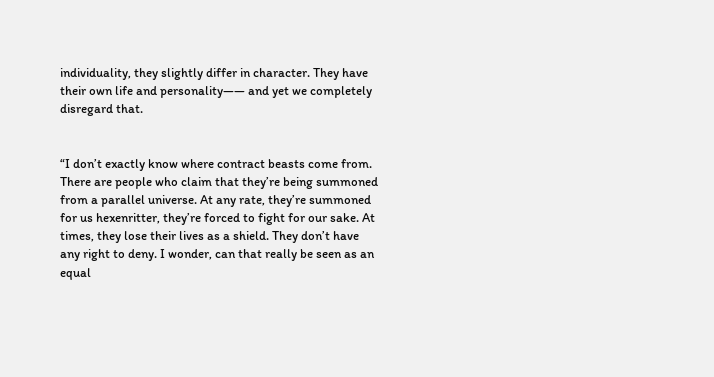individuality, they slightly differ in character. They have their own life and personality—— and yet we completely disregard that.


“I don’t exactly know where contract beasts come from. There are people who claim that they’re being summoned from a parallel universe. At any rate, they’re summoned for us hexenritter, they’re forced to fight for our sake. At times, they lose their lives as a shield. They don’t have any right to deny. I wonder, can that really be seen as an equal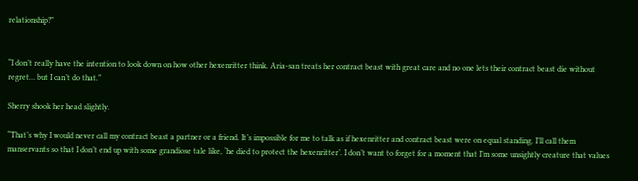relationship?”


“I don’t really have the intention to look down on how other hexenritter think. Aria-san treats her contract beast with great care and no one lets their contract beast die without regret… but I can’t do that.”

Sherry shook her head slightly.

“That’s why I would never call my contract beast a partner or a friend. It’s impossible for me to talk as if hexenritter and contract beast were on equal standing. I’ll call them manservants so that I don’t end up with some grandiose tale like, ‘he died to protect the hexenritter’. I don’t want to forget for a moment that I’m some unsightly creature that values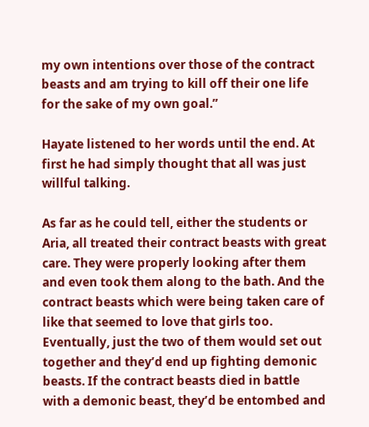my own intentions over those of the contract beasts and am trying to kill off their one life for the sake of my own goal.”

Hayate listened to her words until the end. At first he had simply thought that all was just willful talking.

As far as he could tell, either the students or Aria, all treated their contract beasts with great care. They were properly looking after them and even took them along to the bath. And the contract beasts which were being taken care of like that seemed to love that girls too. Eventually, just the two of them would set out together and they’d end up fighting demonic beasts. If the contract beasts died in battle with a demonic beast, they’d be entombed and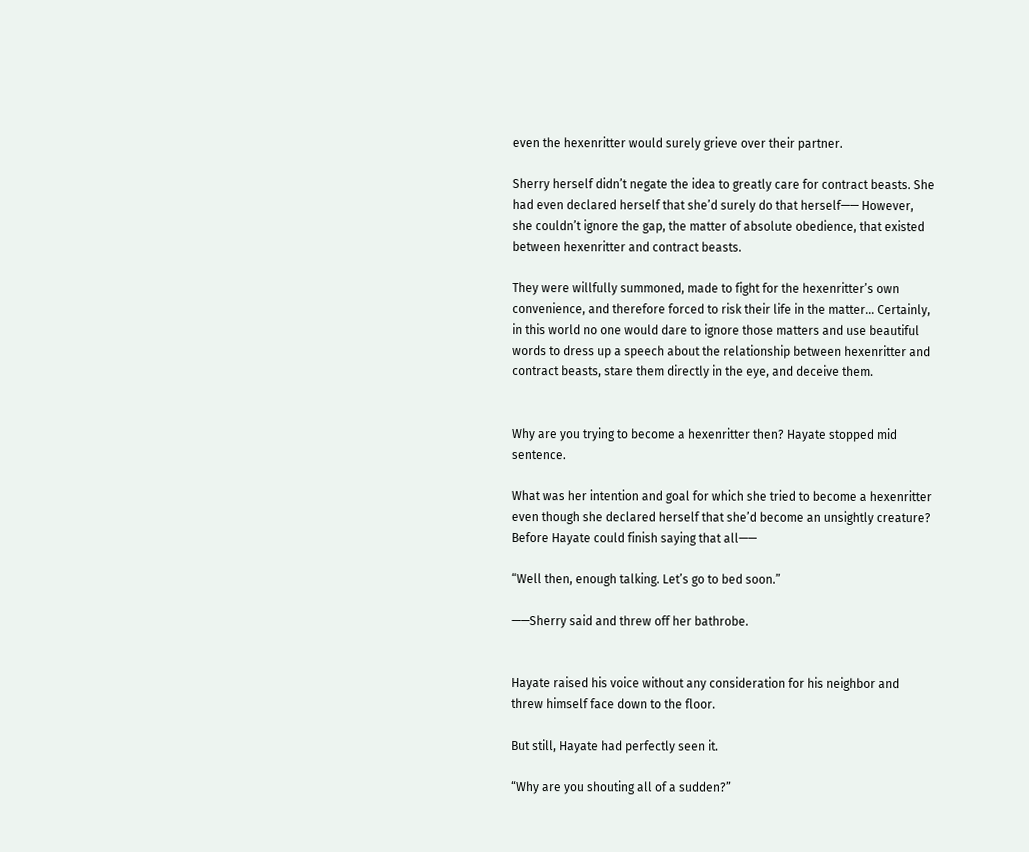even the hexenritter would surely grieve over their partner.

Sherry herself didn’t negate the idea to greatly care for contract beasts. She had even declared herself that she’d surely do that herself—— However, she couldn’t ignore the gap, the matter of absolute obedience, that existed between hexenritter and contract beasts.

They were willfully summoned, made to fight for the hexenritter’s own convenience, and therefore forced to risk their life in the matter… Certainly, in this world no one would dare to ignore those matters and use beautiful words to dress up a speech about the relationship between hexenritter and contract beasts, stare them directly in the eye, and deceive them.


Why are you trying to become a hexenritter then? Hayate stopped mid sentence.

What was her intention and goal for which she tried to become a hexenritter even though she declared herself that she’d become an unsightly creature? Before Hayate could finish saying that all——

“Well then, enough talking. Let’s go to bed soon.”

——Sherry said and threw off her bathrobe.


Hayate raised his voice without any consideration for his neighbor and threw himself face down to the floor.

But still, Hayate had perfectly seen it.

“Why are you shouting all of a sudden?”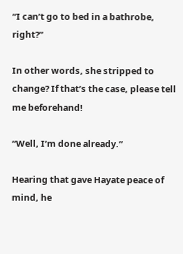“I can’t go to bed in a bathrobe, right?”

In other words, she stripped to change? If that’s the case, please tell me beforehand!

“Well, I’m done already.”

Hearing that gave Hayate peace of mind, he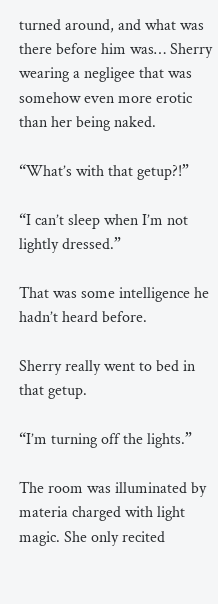turned around, and what was there before him was… Sherry wearing a negligee that was somehow even more erotic than her being naked.

“What’s with that getup?!”

“I can’t sleep when I’m not lightly dressed.”

That was some intelligence he hadn’t heard before.

Sherry really went to bed in that getup.

“I’m turning off the lights.”

The room was illuminated by materia charged with light magic. She only recited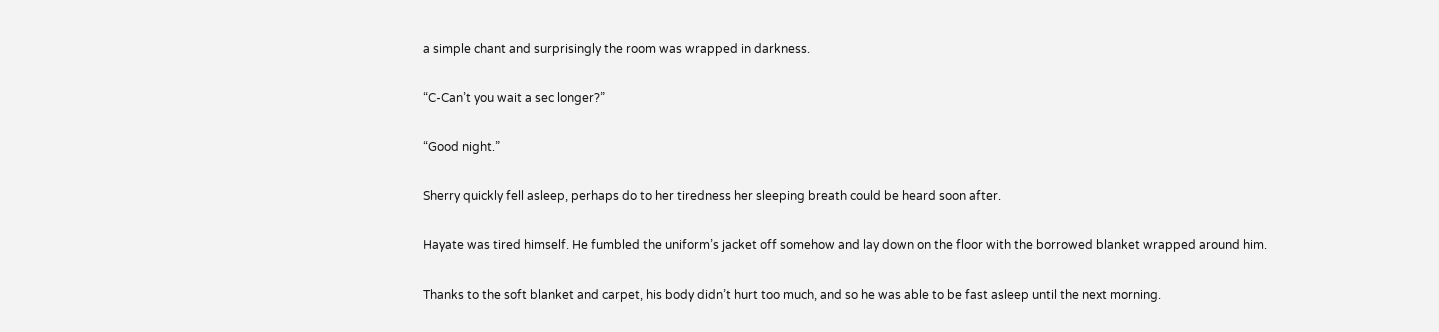a simple chant and surprisingly the room was wrapped in darkness.

“C-Can’t you wait a sec longer?”

“Good night.”

Sherry quickly fell asleep, perhaps do to her tiredness her sleeping breath could be heard soon after.

Hayate was tired himself. He fumbled the uniform’s jacket off somehow and lay down on the floor with the borrowed blanket wrapped around him.

Thanks to the soft blanket and carpet, his body didn’t hurt too much, and so he was able to be fast asleep until the next morning.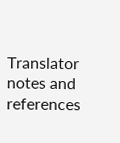Translator notes and references